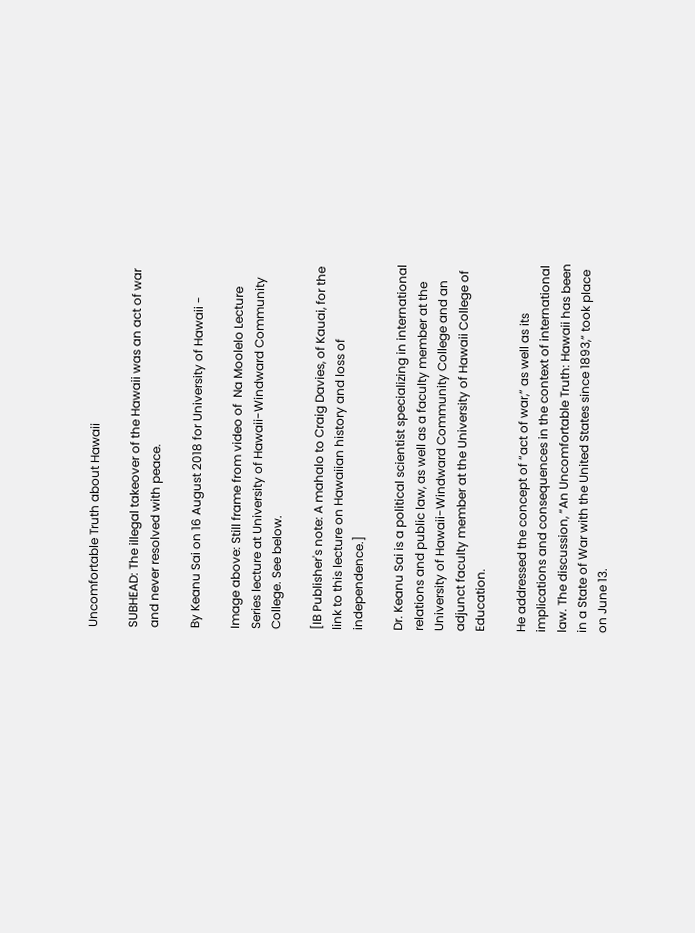Uncomfortable Truth about Hawaii

SUBHEAD: The illegal takeover of the Hawaii was an act of war and never resolved with peace.

By Keanu Sai on 16 August 2018 for University of Hawaii -

Image above: Still frame from video of  Na Moolelo Lecture Series lecture at University of Hawaii-Windward Community College. See below.

[IB Publisher's note: A mahalo to Craig Davies, of Kauai, for the link to this lecture on Hawaiian history and loss of independence.]

Dr. Keanu Sai is a political scientist specializing in international relations and public law, as well as a faculty member at the University of Hawaii-Windward Community College and an adjunct faculty member at the University of Hawaii College of Education.

He addressed the concept of “act of war,” as well as its implications and consequences in the context of international law. The discussion, “An Uncomfortable Truth: Hawaii has been in a State of War with the United States since 1893,” took place on June 13.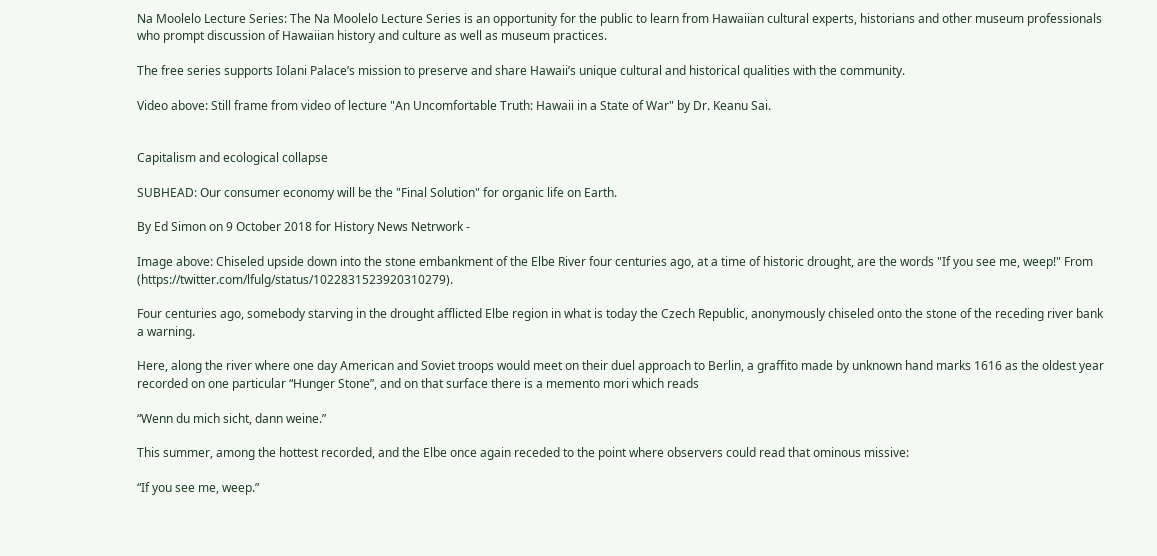Na Moolelo Lecture Series: The Na Moolelo Lecture Series is an opportunity for the public to learn from Hawaiian cultural experts, historians and other museum professionals who prompt discussion of Hawaiian history and culture as well as museum practices.

The free series supports Iolani Palace’s mission to preserve and share Hawaii’s unique cultural and historical qualities with the community.

Video above: Still frame from video of lecture "An Uncomfortable Truth: Hawaii in a State of War" by Dr. Keanu Sai.


Capitalism and ecological collapse

SUBHEAD: Our consumer economy will be the "Final Solution" for organic life on Earth.

By Ed Simon on 9 October 2018 for History News Netrwork -

Image above: Chiseled upside down into the stone embankment of the Elbe River four centuries ago, at a time of historic drought, are the words "If you see me, weep!" From (https://twitter.com/lfulg/status/1022831523920310279).

Four centuries ago, somebody starving in the drought afflicted Elbe region in what is today the Czech Republic, anonymously chiseled onto the stone of the receding river bank a warning.

Here, along the river where one day American and Soviet troops would meet on their duel approach to Berlin, a graffito made by unknown hand marks 1616 as the oldest year recorded on one particular “Hunger Stone”, and on that surface there is a memento mori which reads

“Wenn du mich sicht, dann weine.”

This summer, among the hottest recorded, and the Elbe once again receded to the point where observers could read that ominous missive:

“If you see me, weep.”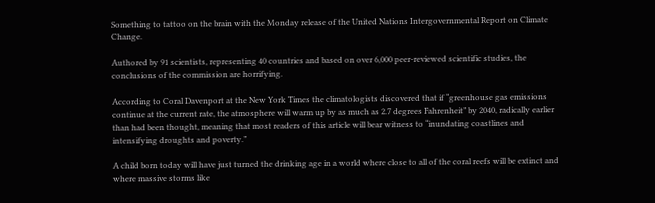Something to tattoo on the brain with the Monday release of the United Nations Intergovernmental Report on Climate Change.

Authored by 91 scientists, representing 40 countries and based on over 6,000 peer-reviewed scientific studies, the conclusions of the commission are horrifying.

According to Coral Davenport at the New York Times the climatologists discovered that if “greenhouse gas emissions continue at the current rate, the atmosphere will warm up by as much as 2.7 degrees Fahrenheit” by 2040, radically earlier than had been thought, meaning that most readers of this article will bear witness to “inundating coastlines and intensifying droughts and poverty.”

A child born today will have just turned the drinking age in a world where close to all of the coral reefs will be extinct and where massive storms like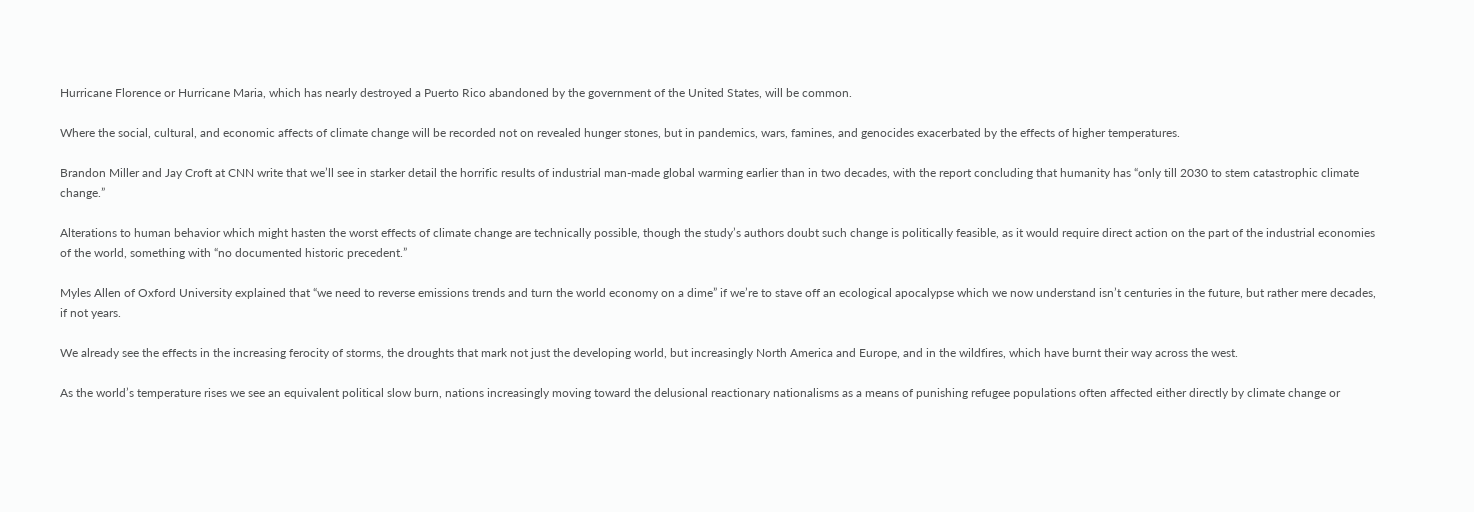Hurricane Florence or Hurricane Maria, which has nearly destroyed a Puerto Rico abandoned by the government of the United States, will be common.

Where the social, cultural, and economic affects of climate change will be recorded not on revealed hunger stones, but in pandemics, wars, famines, and genocides exacerbated by the effects of higher temperatures.

Brandon Miller and Jay Croft at CNN write that we’ll see in starker detail the horrific results of industrial man-made global warming earlier than in two decades, with the report concluding that humanity has “only till 2030 to stem catastrophic climate change.”

Alterations to human behavior which might hasten the worst effects of climate change are technically possible, though the study’s authors doubt such change is politically feasible, as it would require direct action on the part of the industrial economies of the world, something with “no documented historic precedent.”

Myles Allen of Oxford University explained that “we need to reverse emissions trends and turn the world economy on a dime” if we’re to stave off an ecological apocalypse which we now understand isn’t centuries in the future, but rather mere decades, if not years.

We already see the effects in the increasing ferocity of storms, the droughts that mark not just the developing world, but increasingly North America and Europe, and in the wildfires, which have burnt their way across the west.

As the world’s temperature rises we see an equivalent political slow burn, nations increasingly moving toward the delusional reactionary nationalisms as a means of punishing refugee populations often affected either directly by climate change or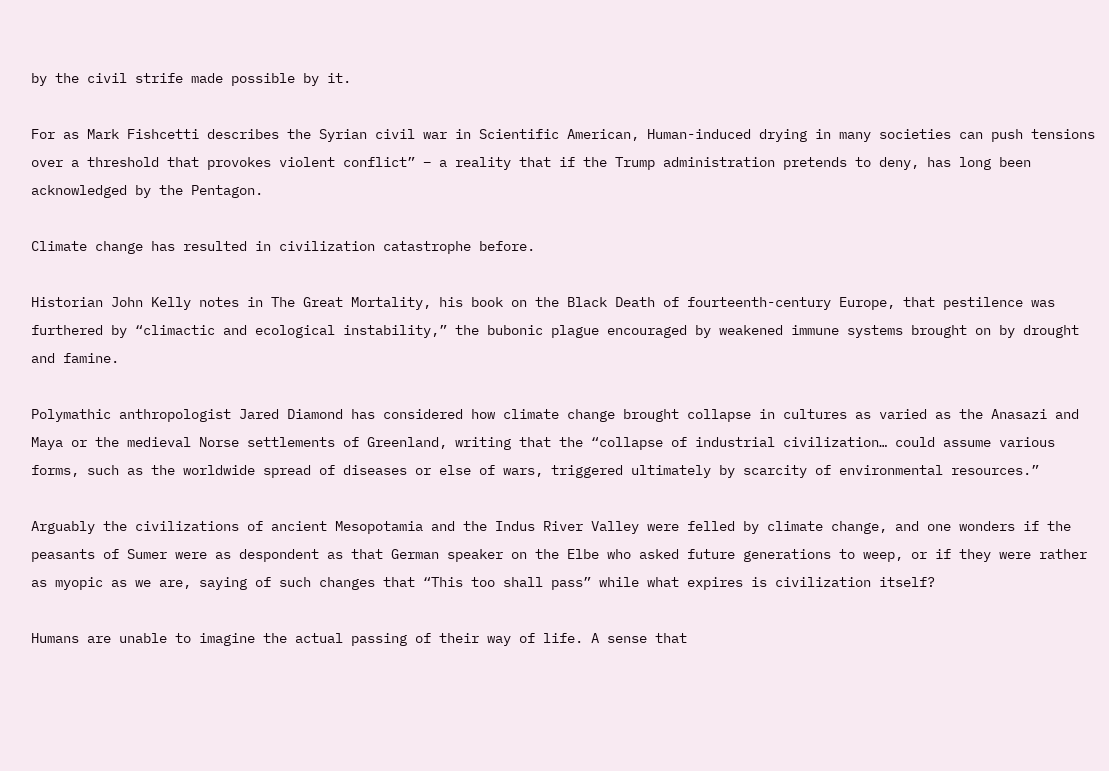by the civil strife made possible by it.

For as Mark Fishcetti describes the Syrian civil war in Scientific American, Human-induced drying in many societies can push tensions over a threshold that provokes violent conflict” – a reality that if the Trump administration pretends to deny, has long been acknowledged by the Pentagon.

Climate change has resulted in civilization catastrophe before.

Historian John Kelly notes in The Great Mortality, his book on the Black Death of fourteenth-century Europe, that pestilence was furthered by “climactic and ecological instability,” the bubonic plague encouraged by weakened immune systems brought on by drought and famine.

Polymathic anthropologist Jared Diamond has considered how climate change brought collapse in cultures as varied as the Anasazi and Maya or the medieval Norse settlements of Greenland, writing that the “collapse of industrial civilization… could assume various forms, such as the worldwide spread of diseases or else of wars, triggered ultimately by scarcity of environmental resources.”

Arguably the civilizations of ancient Mesopotamia and the Indus River Valley were felled by climate change, and one wonders if the peasants of Sumer were as despondent as that German speaker on the Elbe who asked future generations to weep, or if they were rather as myopic as we are, saying of such changes that “This too shall pass” while what expires is civilization itself?

Humans are unable to imagine the actual passing of their way of life. A sense that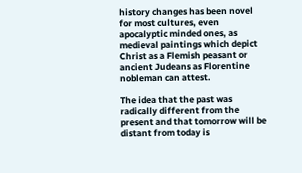history changes has been novel for most cultures, even apocalyptic minded ones, as medieval paintings which depict Christ as a Flemish peasant or ancient Judeans as Florentine nobleman can attest.

The idea that the past was radically different from the present and that tomorrow will be distant from today is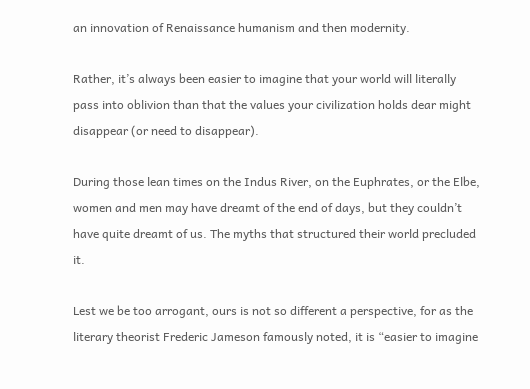an innovation of Renaissance humanism and then modernity.

Rather, it’s always been easier to imagine that your world will literally pass into oblivion than that the values your civilization holds dear might disappear (or need to disappear).

During those lean times on the Indus River, on the Euphrates, or the Elbe, women and men may have dreamt of the end of days, but they couldn’t have quite dreamt of us. The myths that structured their world precluded it.

Lest we be too arrogant, ours is not so different a perspective, for as the literary theorist Frederic Jameson famously noted, it is “easier to imagine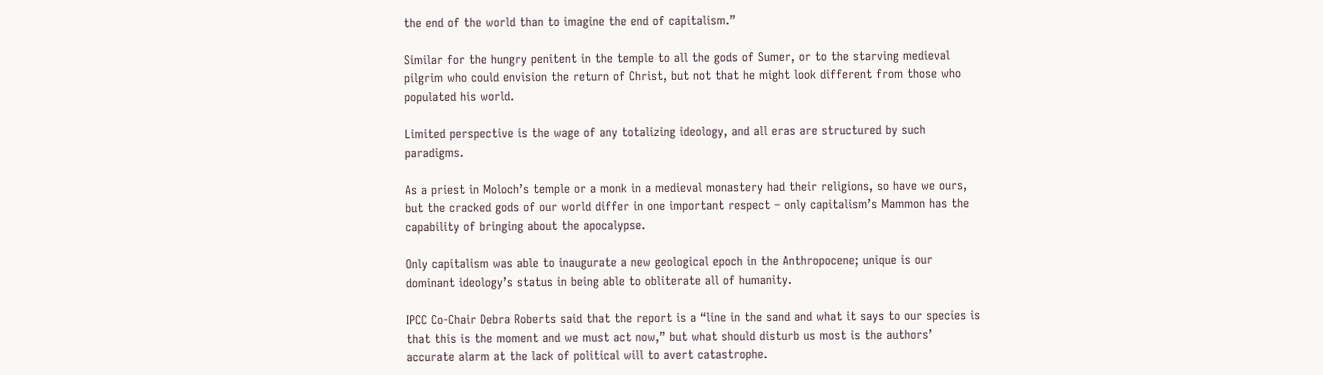the end of the world than to imagine the end of capitalism.”

Similar for the hungry penitent in the temple to all the gods of Sumer, or to the starving medieval pilgrim who could envision the return of Christ, but not that he might look different from those who populated his world.

Limited perspective is the wage of any totalizing ideology, and all eras are structured by such paradigms.

As a priest in Moloch’s temple or a monk in a medieval monastery had their religions, so have we ours, but the cracked gods of our world differ in one important respect – only capitalism’s Mammon has the capability of bringing about the apocalypse.

Only capitalism was able to inaugurate a new geological epoch in the Anthropocene; unique is our dominant ideology’s status in being able to obliterate all of humanity.

IPCC Co-Chair Debra Roberts said that the report is a “line in the sand and what it says to our species is that this is the moment and we must act now,” but what should disturb us most is the authors’ accurate alarm at the lack of political will to avert catastrophe.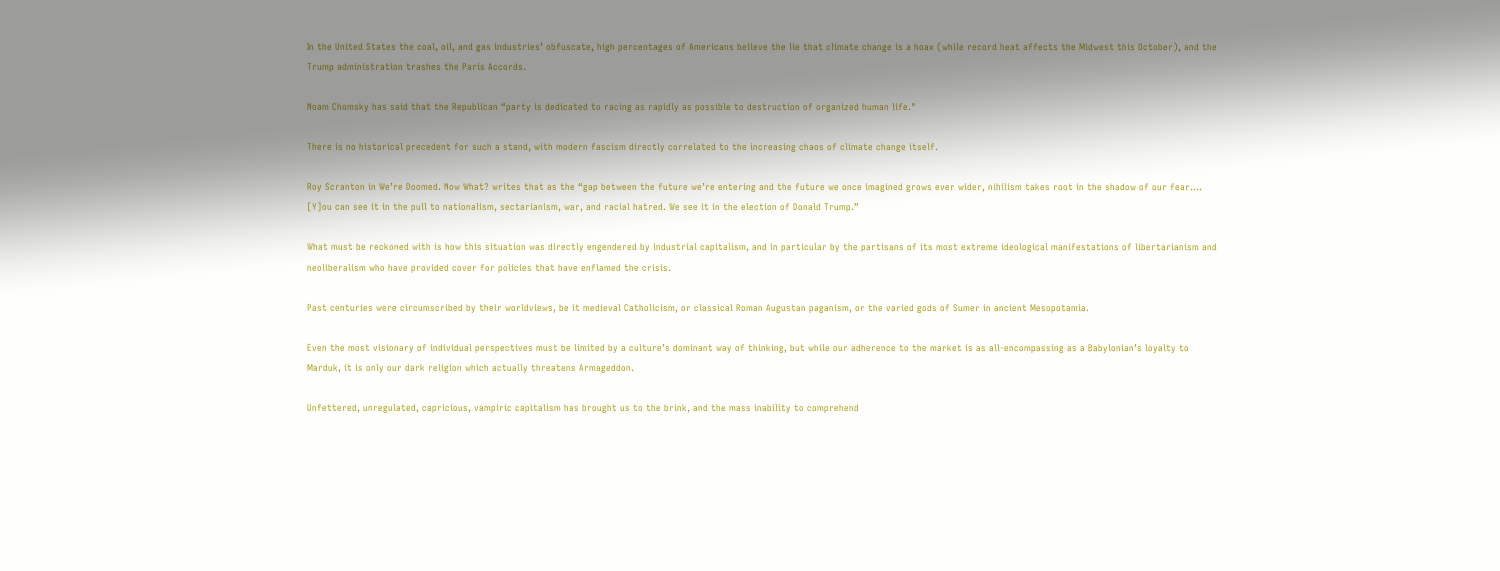In the United States the coal, oil, and gas industries’ obfuscate, high percentages of Americans believe the lie that climate change is a hoax (while record heat affects the Midwest this October), and the Trump administration trashes the Paris Accords.

Noam Chomsky has said that the Republican “party is dedicated to racing as rapidly as possible to destruction of organized human life."

There is no historical precedent for such a stand, with modern fascism directly correlated to the increasing chaos of climate change itself.

Roy Scranton in We’re Doomed. Now What? writes that as the “gap between the future we’re entering and the future we once imagined grows ever wider, nihilism takes root in the shadow of our fear…. [Y]ou can see it in the pull to nationalism, sectarianism, war, and racial hatred. We see it in the election of Donald Trump.”

What must be reckoned with is how this situation was directly engendered by industrial capitalism, and in particular by the partisans of its most extreme ideological manifestations of libertarianism and neoliberalism who have provided cover for policies that have enflamed the crisis.

Past centuries were circumscribed by their worldviews, be it medieval Catholicism, or classical Roman Augustan paganism, or the varied gods of Sumer in ancient Mesopotamia.

Even the most visionary of individual perspectives must be limited by a culture’s dominant way of thinking, but while our adherence to the market is as all-encompassing as a Babylonian’s loyalty to Marduk, it is only our dark religion which actually threatens Armageddon.

Unfettered, unregulated, capricious, vampiric capitalism has brought us to the brink, and the mass inability to comprehend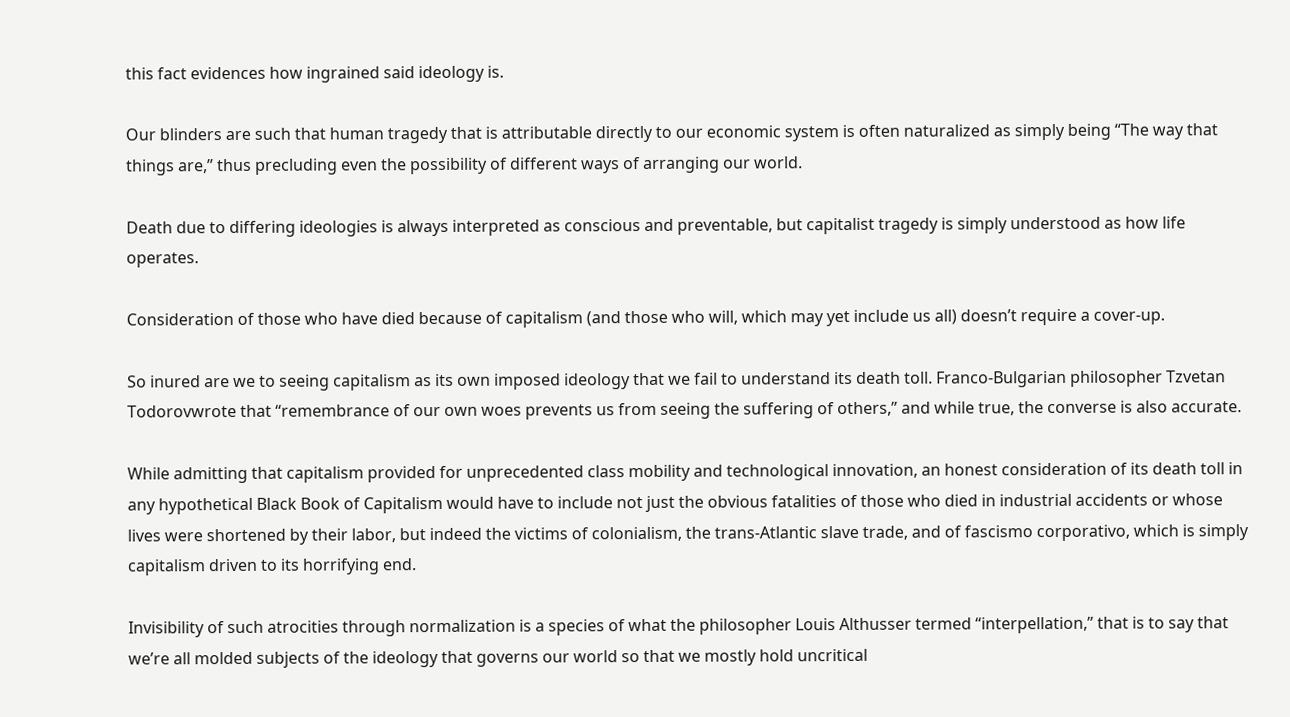this fact evidences how ingrained said ideology is.

Our blinders are such that human tragedy that is attributable directly to our economic system is often naturalized as simply being “The way that things are,” thus precluding even the possibility of different ways of arranging our world.

Death due to differing ideologies is always interpreted as conscious and preventable, but capitalist tragedy is simply understood as how life operates.

Consideration of those who have died because of capitalism (and those who will, which may yet include us all) doesn’t require a cover-up.

So inured are we to seeing capitalism as its own imposed ideology that we fail to understand its death toll. Franco-Bulgarian philosopher Tzvetan Todorovwrote that “remembrance of our own woes prevents us from seeing the suffering of others,” and while true, the converse is also accurate.

While admitting that capitalism provided for unprecedented class mobility and technological innovation, an honest consideration of its death toll in any hypothetical Black Book of Capitalism would have to include not just the obvious fatalities of those who died in industrial accidents or whose lives were shortened by their labor, but indeed the victims of colonialism, the trans-Atlantic slave trade, and of fascismo corporativo, which is simply capitalism driven to its horrifying end.

Invisibility of such atrocities through normalization is a species of what the philosopher Louis Althusser termed “interpellation,” that is to say that we’re all molded subjects of the ideology that governs our world so that we mostly hold uncritical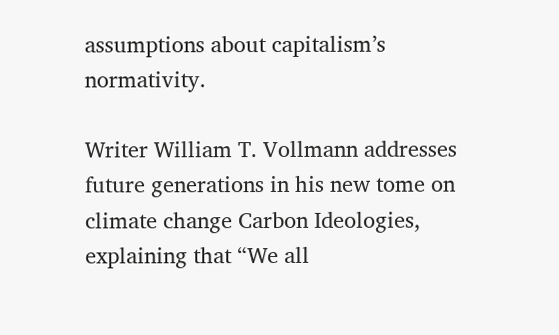assumptions about capitalism’s normativity.

Writer William T. Vollmann addresses future generations in his new tome on climate change Carbon Ideologies, explaining that “We all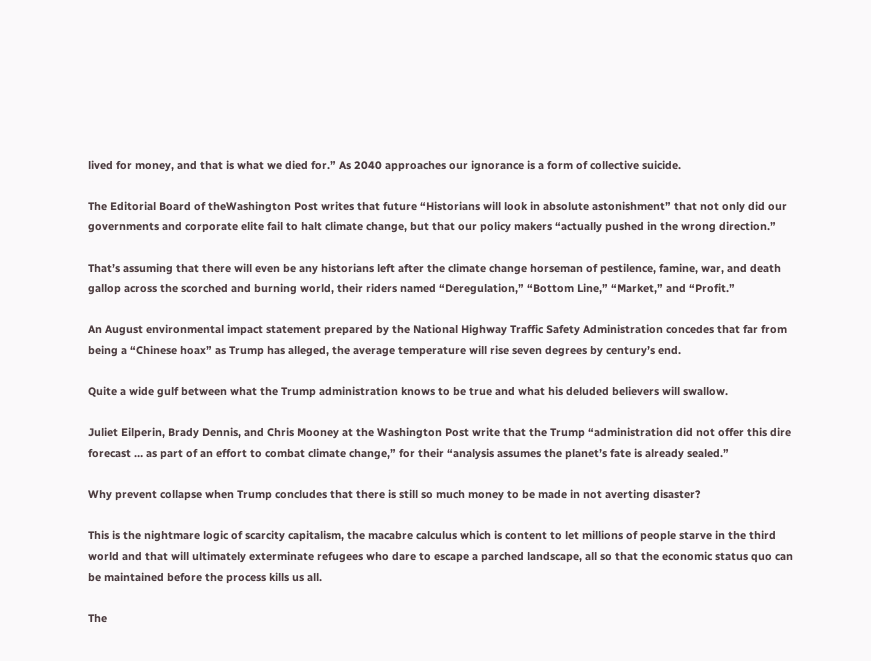lived for money, and that is what we died for.” As 2040 approaches our ignorance is a form of collective suicide.

The Editorial Board of theWashington Post writes that future “Historians will look in absolute astonishment” that not only did our governments and corporate elite fail to halt climate change, but that our policy makers “actually pushed in the wrong direction.”

That’s assuming that there will even be any historians left after the climate change horseman of pestilence, famine, war, and death gallop across the scorched and burning world, their riders named “Deregulation,” “Bottom Line,” “Market,” and “Profit.”

An August environmental impact statement prepared by the National Highway Traffic Safety Administration concedes that far from being a “Chinese hoax” as Trump has alleged, the average temperature will rise seven degrees by century’s end.

Quite a wide gulf between what the Trump administration knows to be true and what his deluded believers will swallow.

Juliet Eilperin, Brady Dennis, and Chris Mooney at the Washington Post write that the Trump “administration did not offer this dire forecast … as part of an effort to combat climate change,” for their “analysis assumes the planet’s fate is already sealed.”

Why prevent collapse when Trump concludes that there is still so much money to be made in not averting disaster?

This is the nightmare logic of scarcity capitalism, the macabre calculus which is content to let millions of people starve in the third world and that will ultimately exterminate refugees who dare to escape a parched landscape, all so that the economic status quo can be maintained before the process kills us all.

The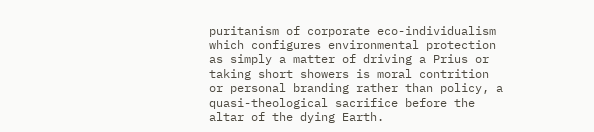puritanism of corporate eco-individualism which configures environmental protection as simply a matter of driving a Prius or taking short showers is moral contrition or personal branding rather than policy, a quasi-theological sacrifice before the altar of the dying Earth.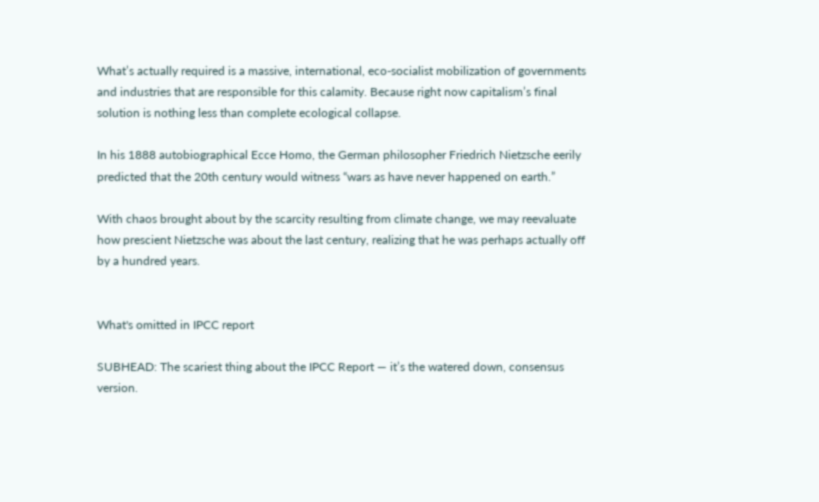What’s actually required is a massive, international, eco-socialist mobilization of governments and industries that are responsible for this calamity. Because right now capitalism’s final solution is nothing less than complete ecological collapse.

In his 1888 autobiographical Ecce Homo, the German philosopher Friedrich Nietzsche eerily predicted that the 20th century would witness “wars as have never happened on earth.”

With chaos brought about by the scarcity resulting from climate change, we may reevaluate how prescient Nietzsche was about the last century, realizing that he was perhaps actually off by a hundred years.


What's omitted in IPCC report

SUBHEAD: The scariest thing about the IPCC Report — it’s the watered down, consensus version.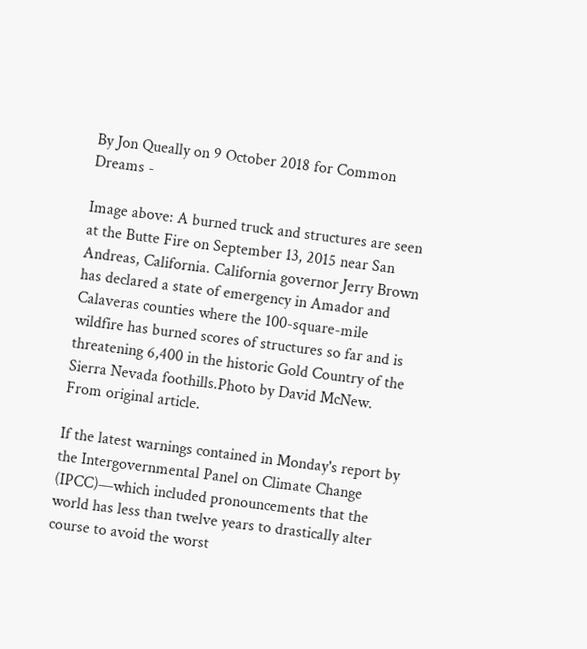By Jon Queally on 9 October 2018 for Common Dreams -

Image above: A burned truck and structures are seen at the Butte Fire on September 13, 2015 near San Andreas, California. California governor Jerry Brown has declared a state of emergency in Amador and Calaveras counties where the 100-square-mile wildfire has burned scores of structures so far and is threatening 6,400 in the historic Gold Country of the Sierra Nevada foothills.Photo by David McNew. From original article.

If the latest warnings contained in Monday's report by the Intergovernmental Panel on Climate Change (IPCC)—which included pronouncements that the world has less than twelve years to drastically alter course to avoid the worst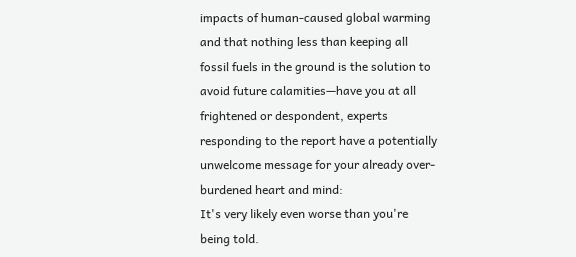impacts of human-caused global warming and that nothing less than keeping all fossil fuels in the ground is the solution to avoid future calamities—have you at all frightened or despondent, experts responding to the report have a potentially unwelcome message for your already over-burdened heart and mind:
It's very likely even worse than you're being told.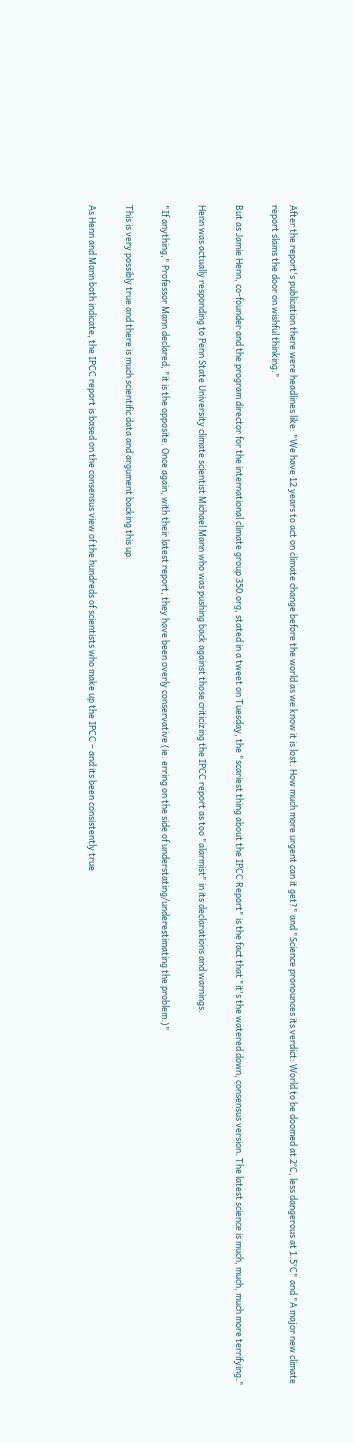After the report's publication there were headlines like: "We have 12 years to act on climate change before the world as we know it is lost. How much more urgent can it get?" and "Science pronounces its verdict: World to be doomed at 2°C, less dangerous at 1.5°C" and "A major new climate report slams the door on wishful thinking."

But as Jamie Henn, co-founder and the program director for the international climate group 350.org, stated in a tweet on Tuesday, the "scariest thing about the IPCC Report" is the fact that "it's the watered down, consensus version. The latest science is much, much, much more terrifying."

Henn was actually responding to Penn State University climate scientist Michael Mann who was pushing back against those criticizing the IPCC report as too "alarmist" in its declarations and warnings.

"If anything," Professor Mann declared, "it is the opposite. Once again, with their latest report, they have been overly conservative (ie. erring on the side of understating/underestimating the problem.)"

This is very possibly true and there is much scientific data and argument backing this up.

As Henn and Mann both indicate, the IPCC report is based on the consensus view of the hundreds of scientists who make up the IPCC – and its been consistently true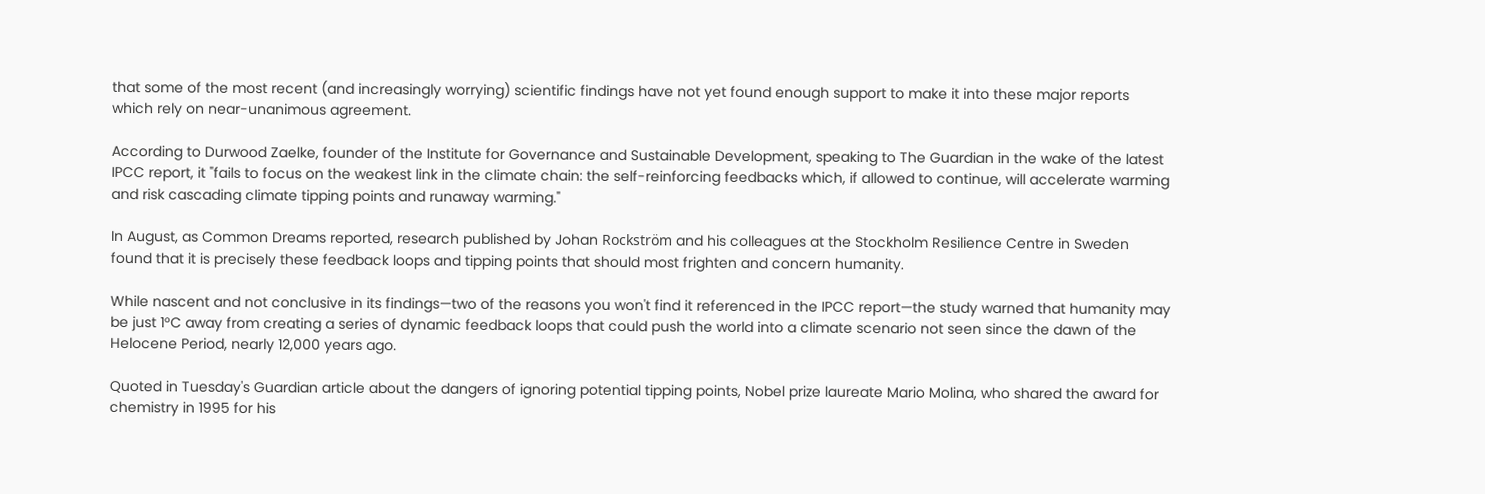that some of the most recent (and increasingly worrying) scientific findings have not yet found enough support to make it into these major reports which rely on near-unanimous agreement.

According to Durwood Zaelke, founder of the Institute for Governance and Sustainable Development, speaking to The Guardian in the wake of the latest IPCC report, it "fails to focus on the weakest link in the climate chain: the self-reinforcing feedbacks which, if allowed to continue, will accelerate warming and risk cascading climate tipping points and runaway warming."

In August, as Common Dreams reported, research published by Johan Rockström and his colleagues at the Stockholm Resilience Centre in Sweden found that it is precisely these feedback loops and tipping points that should most frighten and concern humanity.

While nascent and not conclusive in its findings—two of the reasons you won't find it referenced in the IPCC report—the study warned that humanity may be just 1°C away from creating a series of dynamic feedback loops that could push the world into a climate scenario not seen since the dawn of the Helocene Period, nearly 12,000 years ago.

Quoted in Tuesday's Guardian article about the dangers of ignoring potential tipping points, Nobel prize laureate Mario Molina, who shared the award for chemistry in 1995 for his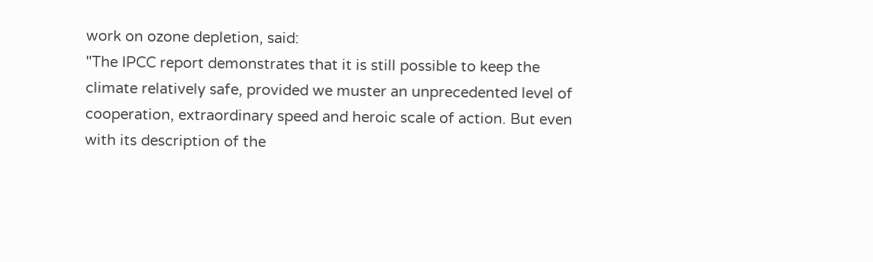work on ozone depletion, said:
"The IPCC report demonstrates that it is still possible to keep the climate relatively safe, provided we muster an unprecedented level of cooperation, extraordinary speed and heroic scale of action. But even with its description of the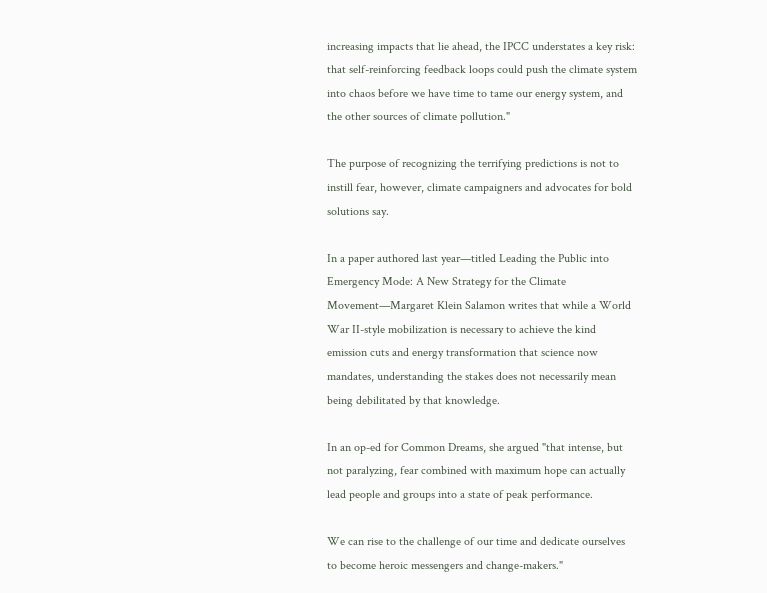increasing impacts that lie ahead, the IPCC understates a key risk: that self-reinforcing feedback loops could push the climate system into chaos before we have time to tame our energy system, and the other sources of climate pollution."

The purpose of recognizing the terrifying predictions is not to instill fear, however, climate campaigners and advocates for bold solutions say.

In a paper authored last year—titled Leading the Public into Emergency Mode: A New Strategy for the Climate Movement—Margaret Klein Salamon writes that while a World War II-style mobilization is necessary to achieve the kind emission cuts and energy transformation that science now mandates, understanding the stakes does not necessarily mean being debilitated by that knowledge.

In an op-ed for Common Dreams, she argued "that intense, but not paralyzing, fear combined with maximum hope can actually lead people and groups into a state of peak performance.

We can rise to the challenge of our time and dedicate ourselves to become heroic messengers and change-makers."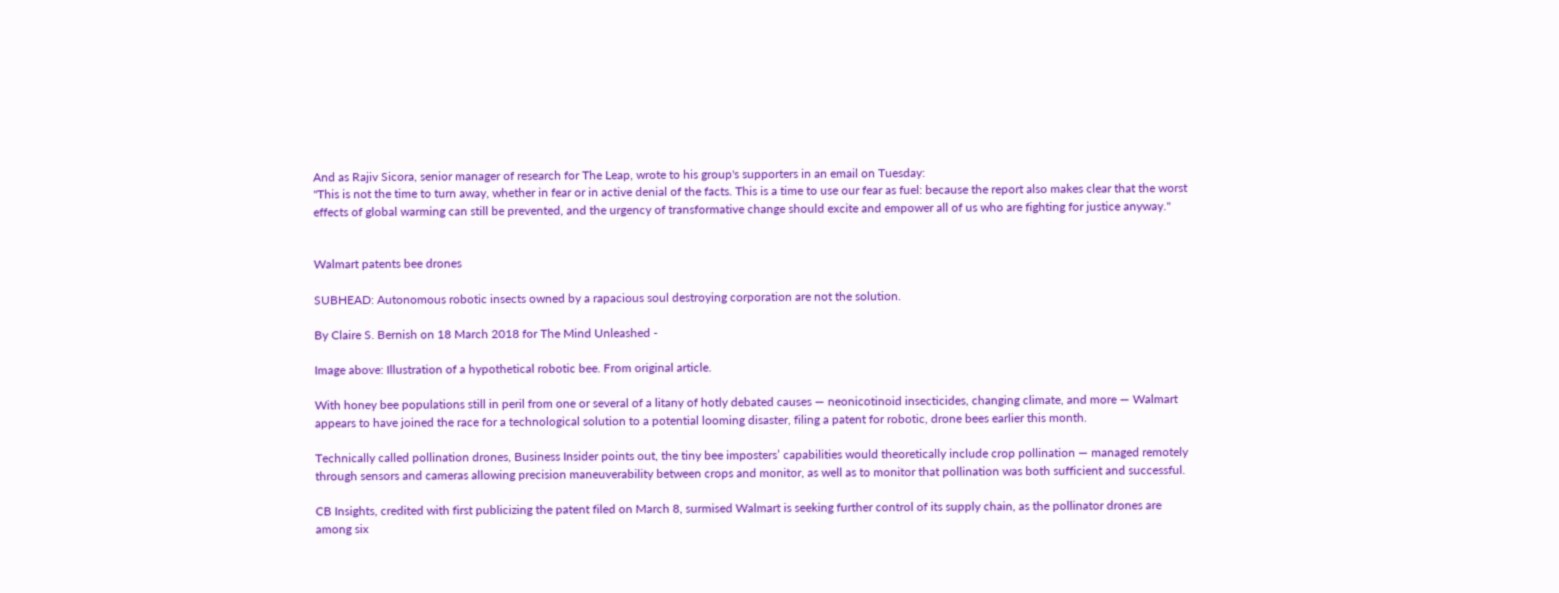And as Rajiv Sicora, senior manager of research for The Leap, wrote to his group's supporters in an email on Tuesday:
"This is not the time to turn away, whether in fear or in active denial of the facts. This is a time to use our fear as fuel: because the report also makes clear that the worst effects of global warming can still be prevented, and the urgency of transformative change should excite and empower all of us who are fighting for justice anyway."


Walmart patents bee drones

SUBHEAD: Autonomous robotic insects owned by a rapacious soul destroying corporation are not the solution.

By Claire S. Bernish on 18 March 2018 for The Mind Unleashed -

Image above: Illustration of a hypothetical robotic bee. From original article.

With honey bee populations still in peril from one or several of a litany of hotly debated causes — neonicotinoid insecticides, changing climate, and more — Walmart appears to have joined the race for a technological solution to a potential looming disaster, filing a patent for robotic, drone bees earlier this month.

Technically called pollination drones, Business Insider points out, the tiny bee imposters’ capabilities would theoretically include crop pollination — managed remotely through sensors and cameras allowing precision maneuverability between crops and monitor, as well as to monitor that pollination was both sufficient and successful.

CB Insights, credited with first publicizing the patent filed on March 8, surmised Walmart is seeking further control of its supply chain, as the pollinator drones are among six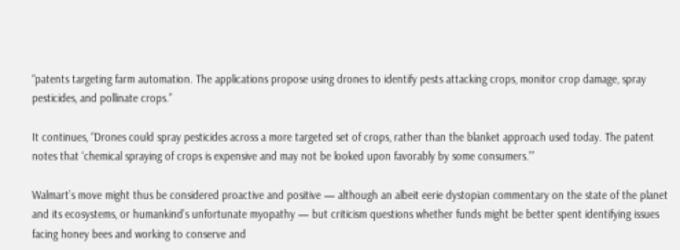“patents targeting farm automation. The applications propose using drones to identify pests attacking crops, monitor crop damage, spray pesticides, and pollinate crops.”

It continues, “Drones could spray pesticides across a more targeted set of crops, rather than the blanket approach used today. The patent notes that ‘chemical spraying of crops is expensive and may not be looked upon favorably by some consumers.’”

Walmart’s move might thus be considered proactive and positive — although an albeit eerie dystopian commentary on the state of the planet and its ecosystems, or humankind’s unfortunate myopathy — but criticism questions whether funds might be better spent identifying issues facing honey bees and working to conserve and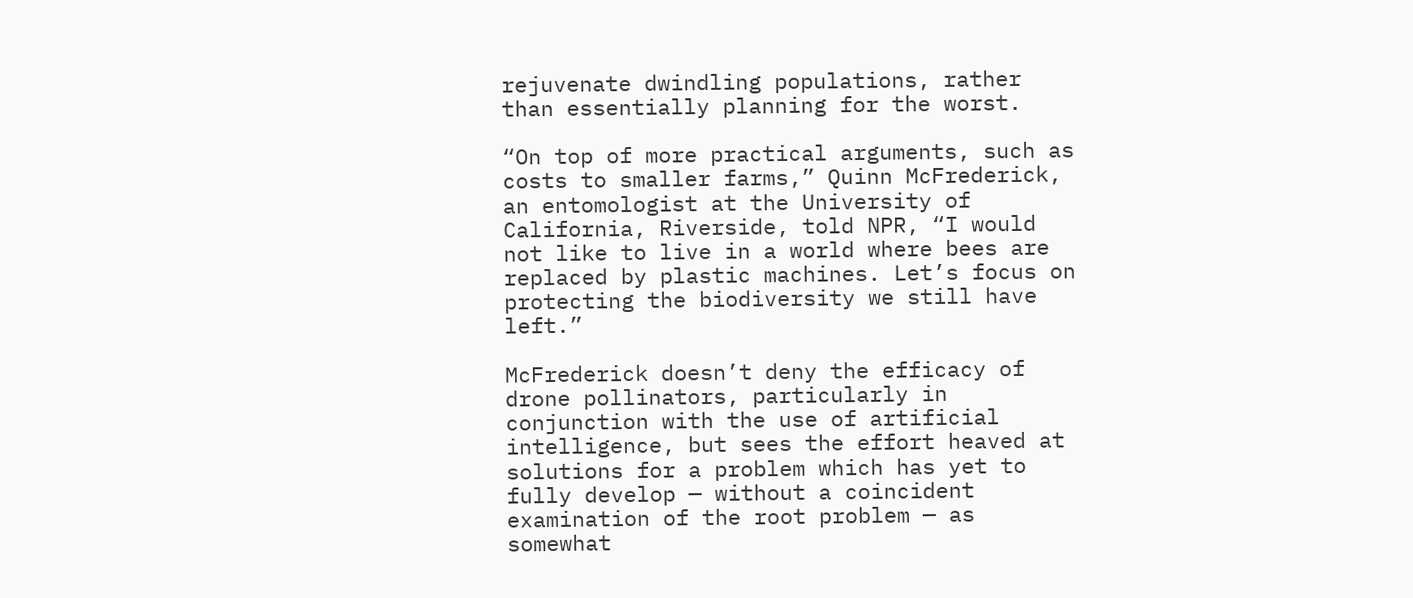rejuvenate dwindling populations, rather than essentially planning for the worst.

“On top of more practical arguments, such as costs to smaller farms,” Quinn McFrederick, an entomologist at the University of California, Riverside, told NPR, “I would not like to live in a world where bees are replaced by plastic machines. Let’s focus on protecting the biodiversity we still have left.”

McFrederick doesn’t deny the efficacy of drone pollinators, particularly in conjunction with the use of artificial intelligence, but sees the effort heaved at solutions for a problem which has yet to fully develop — without a coincident examination of the root problem — as somewhat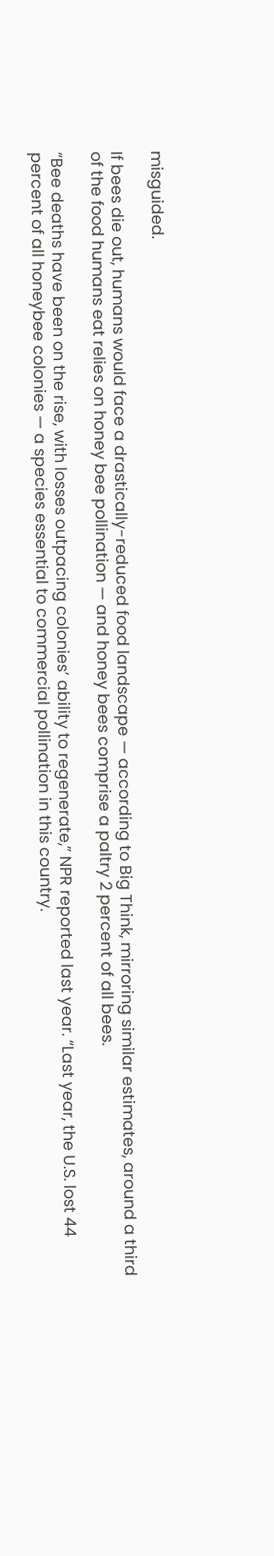misguided.

If bees die out, humans would face a drastically-reduced food landscape — according to Big Think, mirroring similar estimates, around a third of the food humans eat relies on honey bee pollination — and honey bees comprise a paltry 2 percent of all bees.

“Bee deaths have been on the rise, with losses outpacing colonies’ ability to regenerate,” NPR reported last year. “Last year, the U.S. lost 44 percent of all honeybee colonies — a species essential to commercial pollination in this country.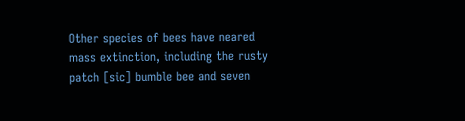Other species of bees have neared mass extinction, including the rusty patch [sic] bumble bee and seven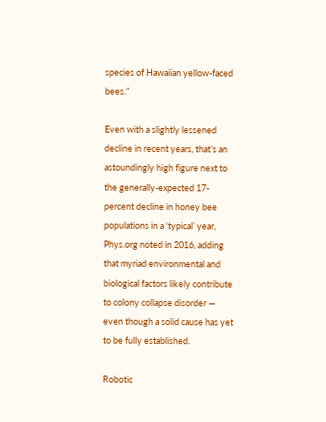species of Hawaiian yellow-faced bees.”

Even with a slightly lessened decline in recent years, that’s an astoundingly high figure next to the generally-expected 17-percent decline in honey bee populations in a ‘typical’ year, Phys.org noted in 2016, adding that myriad environmental and biological factors likely contribute to colony collapse disorder — even though a solid cause has yet to be fully established.

Robotic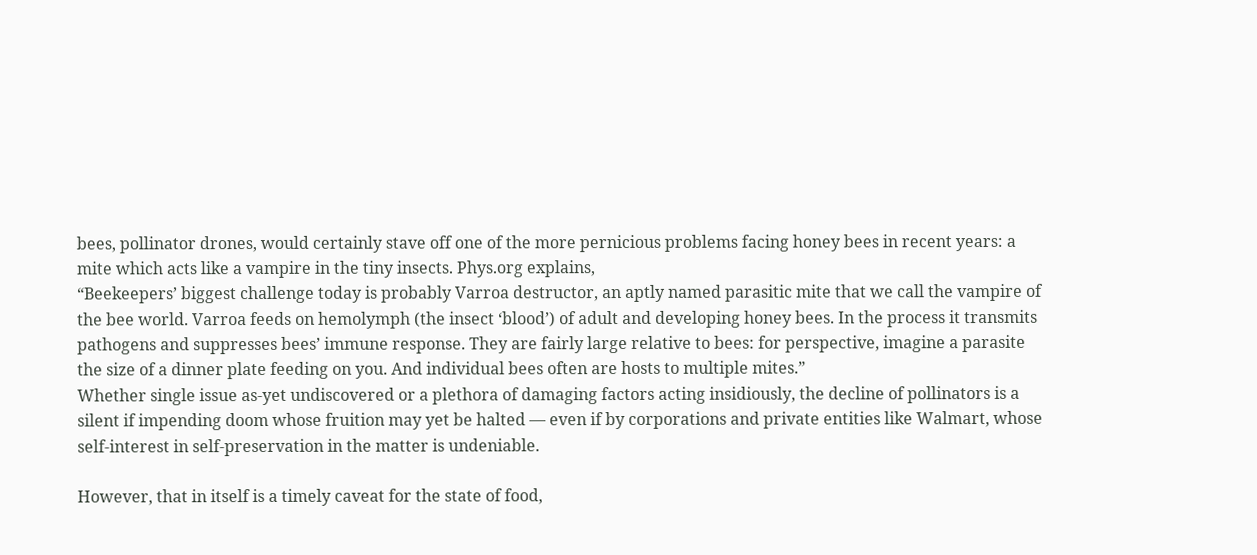bees, pollinator drones, would certainly stave off one of the more pernicious problems facing honey bees in recent years: a mite which acts like a vampire in the tiny insects. Phys.org explains,
“Beekeepers’ biggest challenge today is probably Varroa destructor, an aptly named parasitic mite that we call the vampire of the bee world. Varroa feeds on hemolymph (the insect ‘blood’) of adult and developing honey bees. In the process it transmits pathogens and suppresses bees’ immune response. They are fairly large relative to bees: for perspective, imagine a parasite the size of a dinner plate feeding on you. And individual bees often are hosts to multiple mites.”
Whether single issue as-yet undiscovered or a plethora of damaging factors acting insidiously, the decline of pollinators is a silent if impending doom whose fruition may yet be halted — even if by corporations and private entities like Walmart, whose self-interest in self-preservation in the matter is undeniable.

However, that in itself is a timely caveat for the state of food,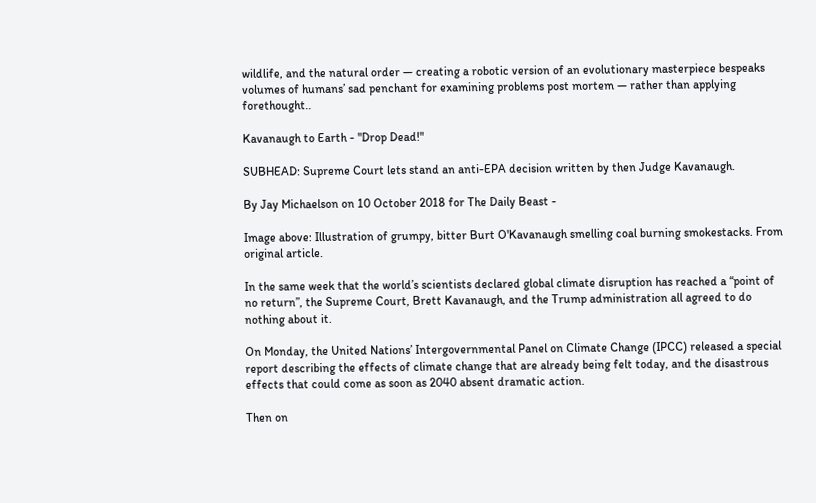wildlife, and the natural order — creating a robotic version of an evolutionary masterpiece bespeaks volumes of humans’ sad penchant for examining problems post mortem — rather than applying forethought..

Kavanaugh to Earth - "Drop Dead!"

SUBHEAD: Supreme Court lets stand an anti-EPA decision written by then Judge Kavanaugh.

By Jay Michaelson on 10 October 2018 for The Daily Beast -

Image above: Illustration of grumpy, bitter Burt O'Kavanaugh smelling coal burning smokestacks. From original article.

In the same week that the world’s scientists declared global climate disruption has reached a “point of no return”, the Supreme Court, Brett Kavanaugh, and the Trump administration all agreed to do nothing about it.

On Monday, the United Nations’ Intergovernmental Panel on Climate Change (IPCC) released a special report describing the effects of climate change that are already being felt today, and the disastrous effects that could come as soon as 2040 absent dramatic action.

Then on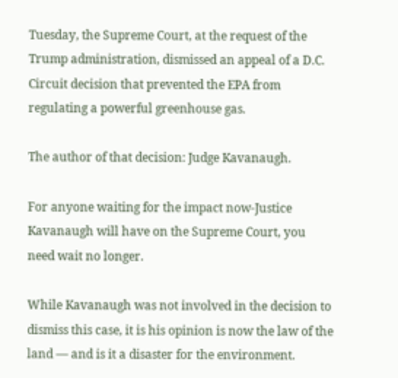Tuesday, the Supreme Court, at the request of the Trump administration, dismissed an appeal of a D.C. Circuit decision that prevented the EPA from regulating a powerful greenhouse gas.

The author of that decision: Judge Kavanaugh.

For anyone waiting for the impact now-Justice Kavanaugh will have on the Supreme Court, you need wait no longer.

While Kavanaugh was not involved in the decision to dismiss this case, it is his opinion is now the law of the land — and is it a disaster for the environment.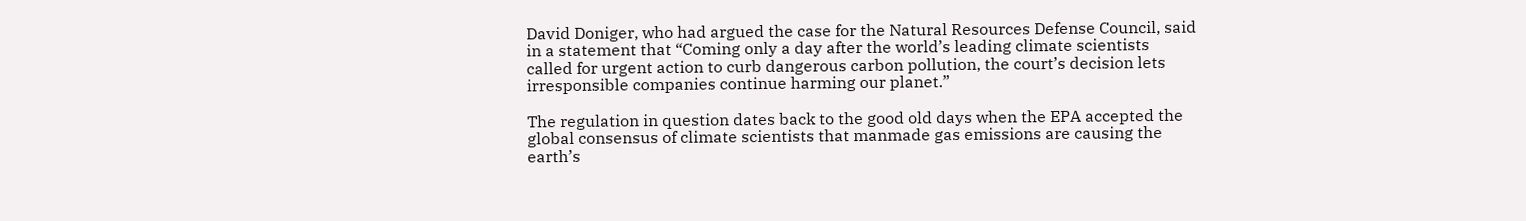David Doniger, who had argued the case for the Natural Resources Defense Council, said in a statement that “Coming only a day after the world’s leading climate scientists called for urgent action to curb dangerous carbon pollution, the court’s decision lets irresponsible companies continue harming our planet.”

The regulation in question dates back to the good old days when the EPA accepted the global consensus of climate scientists that manmade gas emissions are causing the earth’s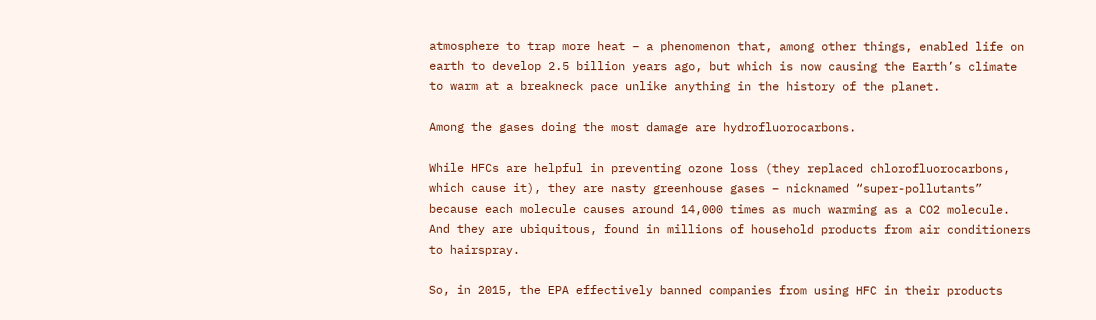atmosphere to trap more heat – a phenomenon that, among other things, enabled life on earth to develop 2.5 billion years ago, but which is now causing the Earth’s climate to warm at a breakneck pace unlike anything in the history of the planet.

Among the gases doing the most damage are hydrofluorocarbons.

While HFCs are helpful in preventing ozone loss (they replaced chlorofluorocarbons, which cause it), they are nasty greenhouse gases – nicknamed “super-pollutants” because each molecule causes around 14,000 times as much warming as a CO2 molecule. And they are ubiquitous, found in millions of household products from air conditioners to hairspray.

So, in 2015, the EPA effectively banned companies from using HFC in their products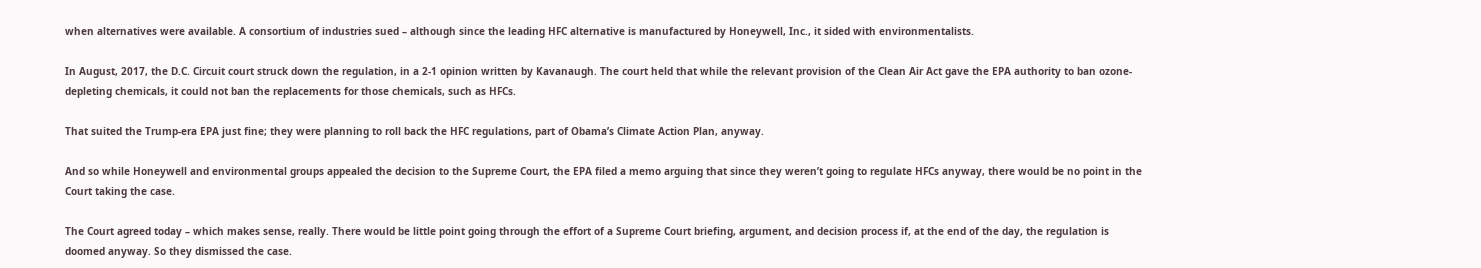when alternatives were available. A consortium of industries sued – although since the leading HFC alternative is manufactured by Honeywell, Inc., it sided with environmentalists.

In August, 2017, the D.C. Circuit court struck down the regulation, in a 2-1 opinion written by Kavanaugh. The court held that while the relevant provision of the Clean Air Act gave the EPA authority to ban ozone-depleting chemicals, it could not ban the replacements for those chemicals, such as HFCs.

That suited the Trump-era EPA just fine; they were planning to roll back the HFC regulations, part of Obama’s Climate Action Plan, anyway.

And so while Honeywell and environmental groups appealed the decision to the Supreme Court, the EPA filed a memo arguing that since they weren’t going to regulate HFCs anyway, there would be no point in the Court taking the case.

The Court agreed today – which makes sense, really. There would be little point going through the effort of a Supreme Court briefing, argument, and decision process if, at the end of the day, the regulation is doomed anyway. So they dismissed the case.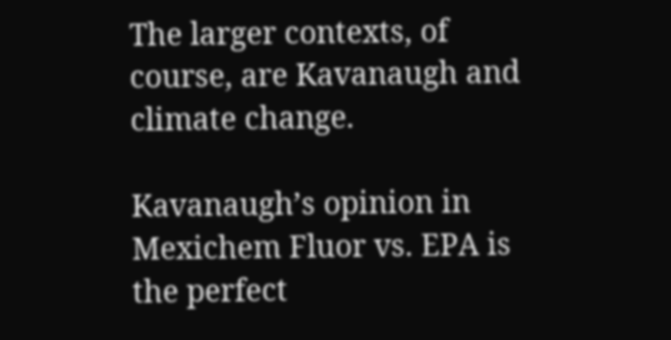The larger contexts, of course, are Kavanaugh and climate change.

Kavanaugh’s opinion in Mexichem Fluor vs. EPA is the perfect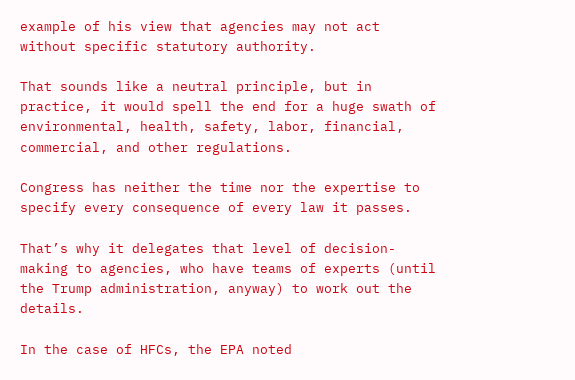example of his view that agencies may not act without specific statutory authority.

That sounds like a neutral principle, but in practice, it would spell the end for a huge swath of environmental, health, safety, labor, financial, commercial, and other regulations.

Congress has neither the time nor the expertise to specify every consequence of every law it passes.

That’s why it delegates that level of decision-making to agencies, who have teams of experts (until the Trump administration, anyway) to work out the details.

In the case of HFCs, the EPA noted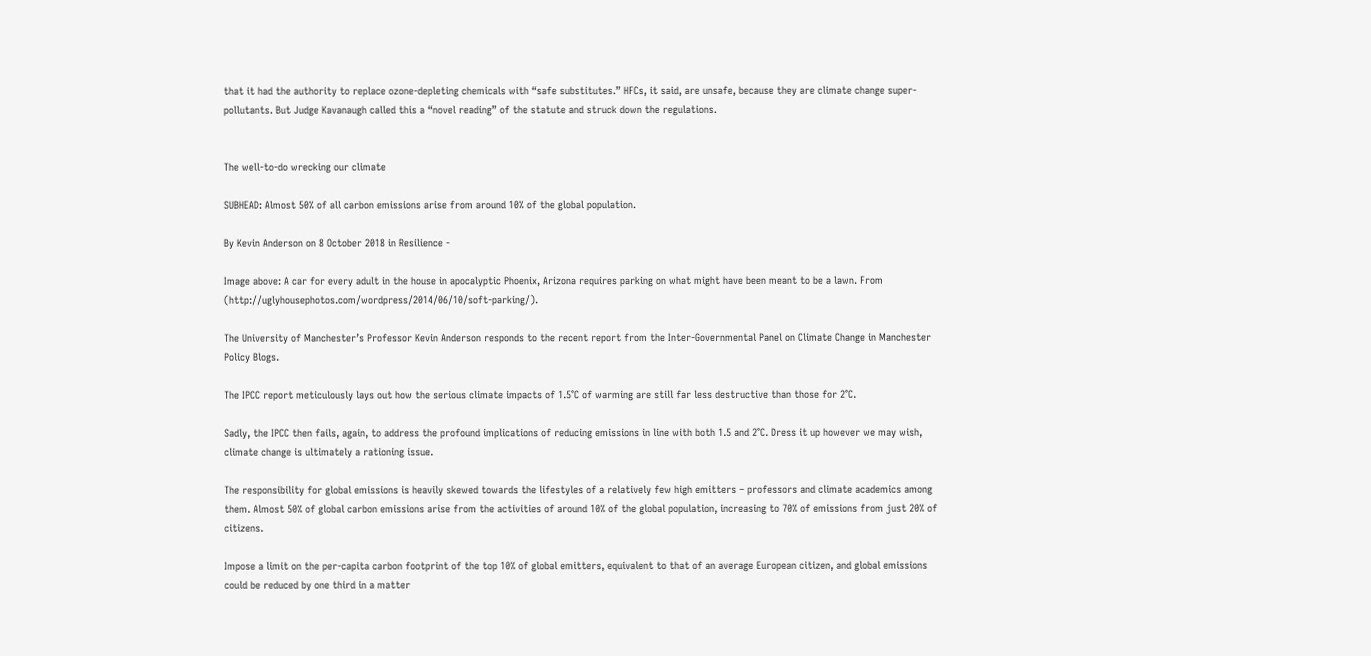that it had the authority to replace ozone-depleting chemicals with “safe substitutes.” HFCs, it said, are unsafe, because they are climate change super-pollutants. But Judge Kavanaugh called this a “novel reading” of the statute and struck down the regulations.


The well-to-do wrecking our climate

SUBHEAD: Almost 50% of all carbon emissions arise from around 10% of the global population.

By Kevin Anderson on 8 October 2018 in Resilience -

Image above: A car for every adult in the house in apocalyptic Phoenix, Arizona requires parking on what might have been meant to be a lawn. From (http://uglyhousephotos.com/wordpress/2014/06/10/soft-parking/).

The University of Manchester’s Professor Kevin Anderson responds to the recent report from the Inter-Governmental Panel on Climate Change in Manchester Policy Blogs.

The IPCC report meticulously lays out how the serious climate impacts of 1.5°C of warming are still far less destructive than those for 2°C.

Sadly, the IPCC then fails, again, to address the profound implications of reducing emissions in line with both 1.5 and 2°C. Dress it up however we may wish, climate change is ultimately a rationing issue.

The responsibility for global emissions is heavily skewed towards the lifestyles of a relatively few high emitters – professors and climate academics among them. Almost 50% of global carbon emissions arise from the activities of around 10% of the global population, increasing to 70% of emissions from just 20% of citizens.

Impose a limit on the per-capita carbon footprint of the top 10% of global emitters, equivalent to that of an average European citizen, and global emissions could be reduced by one third in a matter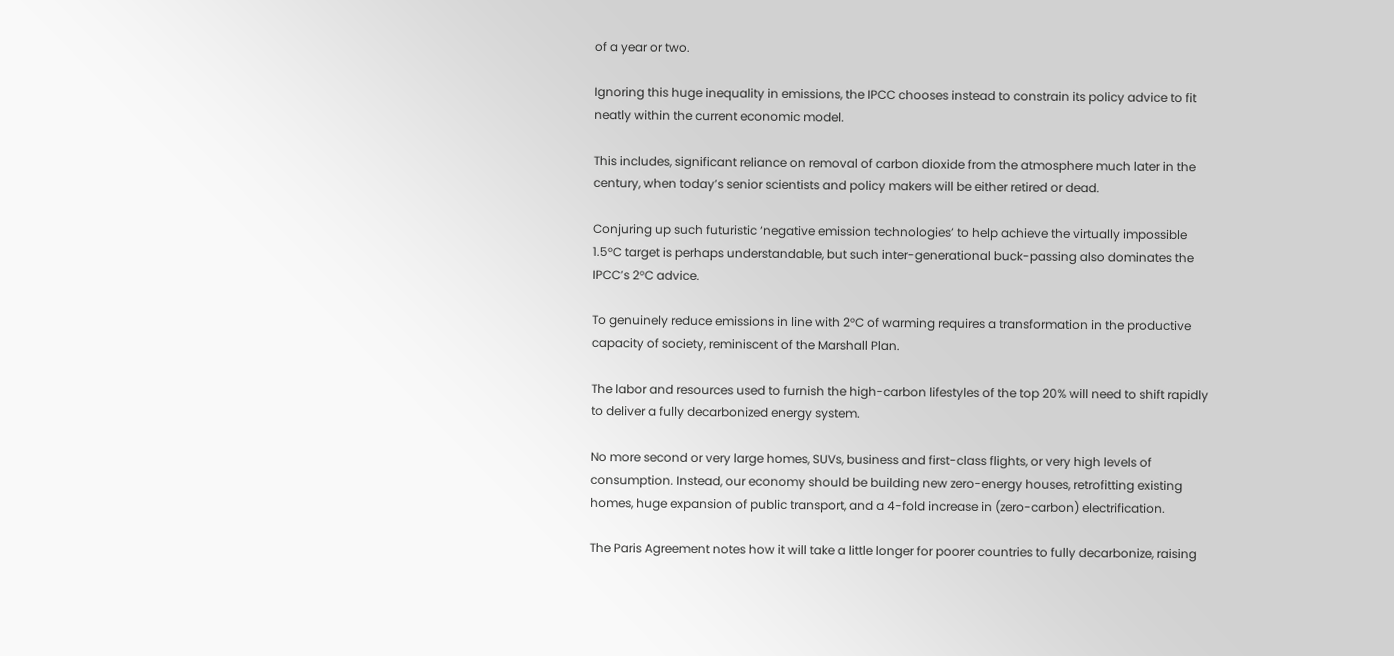of a year or two.

Ignoring this huge inequality in emissions, the IPCC chooses instead to constrain its policy advice to fit neatly within the current economic model.

This includes, significant reliance on removal of carbon dioxide from the atmosphere much later in the century, when today’s senior scientists and policy makers will be either retired or dead.

Conjuring up such futuristic ‘negative emission technologies’ to help achieve the virtually impossible 1.5°C target is perhaps understandable, but such inter-generational buck-passing also dominates the IPCC’s 2°C advice.

To genuinely reduce emissions in line with 2°C of warming requires a transformation in the productive capacity of society, reminiscent of the Marshall Plan.

The labor and resources used to furnish the high-carbon lifestyles of the top 20% will need to shift rapidly to deliver a fully decarbonized energy system.

No more second or very large homes, SUVs, business and first-class flights, or very high levels of consumption. Instead, our economy should be building new zero-energy houses, retrofitting existing homes, huge expansion of public transport, and a 4-fold increase in (zero-carbon) electrification.

The Paris Agreement notes how it will take a little longer for poorer countries to fully decarbonize, raising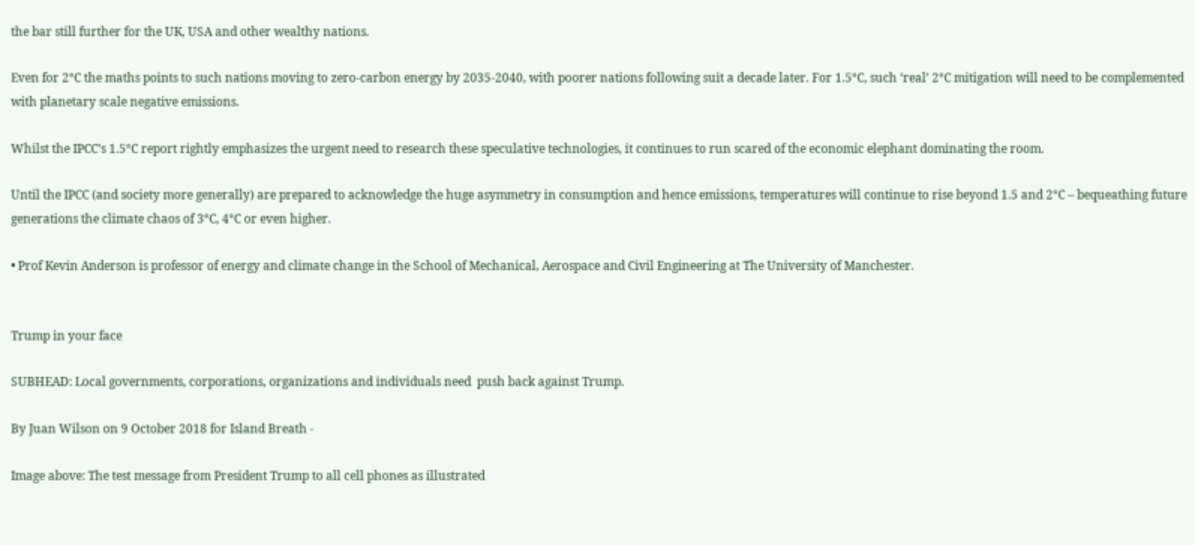the bar still further for the UK, USA and other wealthy nations.

Even for 2°C the maths points to such nations moving to zero-carbon energy by 2035-2040, with poorer nations following suit a decade later. For 1.5°C, such ‘real’ 2°C mitigation will need to be complemented with planetary scale negative emissions.

Whilst the IPCC’s 1.5°C report rightly emphasizes the urgent need to research these speculative technologies, it continues to run scared of the economic elephant dominating the room.

Until the IPCC (and society more generally) are prepared to acknowledge the huge asymmetry in consumption and hence emissions, temperatures will continue to rise beyond 1.5 and 2°C – bequeathing future generations the climate chaos of 3°C, 4°C or even higher.

• Prof Kevin Anderson is professor of energy and climate change in the School of Mechanical, Aerospace and Civil Engineering at The University of Manchester.


Trump in your face

SUBHEAD: Local governments, corporations, organizations and individuals need  push back against Trump.

By Juan Wilson on 9 October 2018 for Island Breath -

Image above: The test message from President Trump to all cell phones as illustrated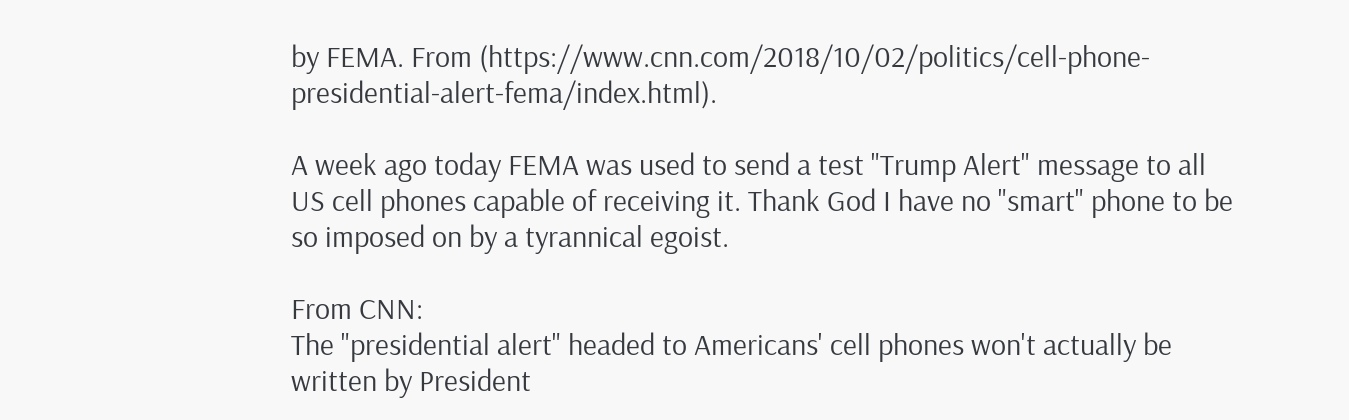by FEMA. From (https://www.cnn.com/2018/10/02/politics/cell-phone-presidential-alert-fema/index.html).

A week ago today FEMA was used to send a test "Trump Alert" message to all US cell phones capable of receiving it. Thank God I have no "smart" phone to be so imposed on by a tyrannical egoist.

From CNN:
The "presidential alert" headed to Americans' cell phones won't actually be written by President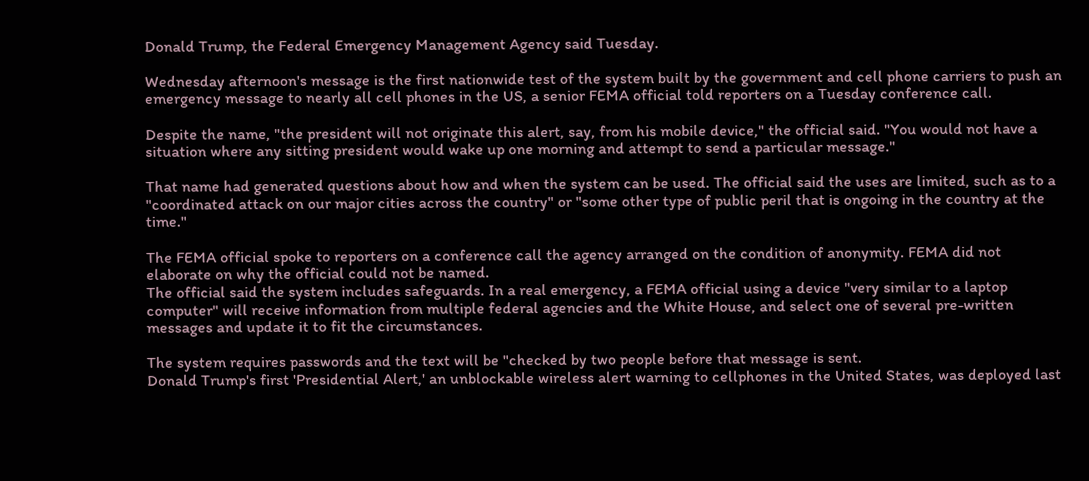Donald Trump, the Federal Emergency Management Agency said Tuesday.

Wednesday afternoon's message is the first nationwide test of the system built by the government and cell phone carriers to push an emergency message to nearly all cell phones in the US, a senior FEMA official told reporters on a Tuesday conference call.

Despite the name, "the president will not originate this alert, say, from his mobile device," the official said. "You would not have a situation where any sitting president would wake up one morning and attempt to send a particular message."

That name had generated questions about how and when the system can be used. The official said the uses are limited, such as to a "coordinated attack on our major cities across the country" or "some other type of public peril that is ongoing in the country at the time."

The FEMA official spoke to reporters on a conference call the agency arranged on the condition of anonymity. FEMA did not elaborate on why the official could not be named.
The official said the system includes safeguards. In a real emergency, a FEMA official using a device "very similar to a laptop computer" will receive information from multiple federal agencies and the White House, and select one of several pre-written messages and update it to fit the circumstances.

The system requires passwords and the text will be "checked by two people before that message is sent.
Donald Trump's first 'Presidential Alert,' an unblockable wireless alert warning to cellphones in the United States, was deployed last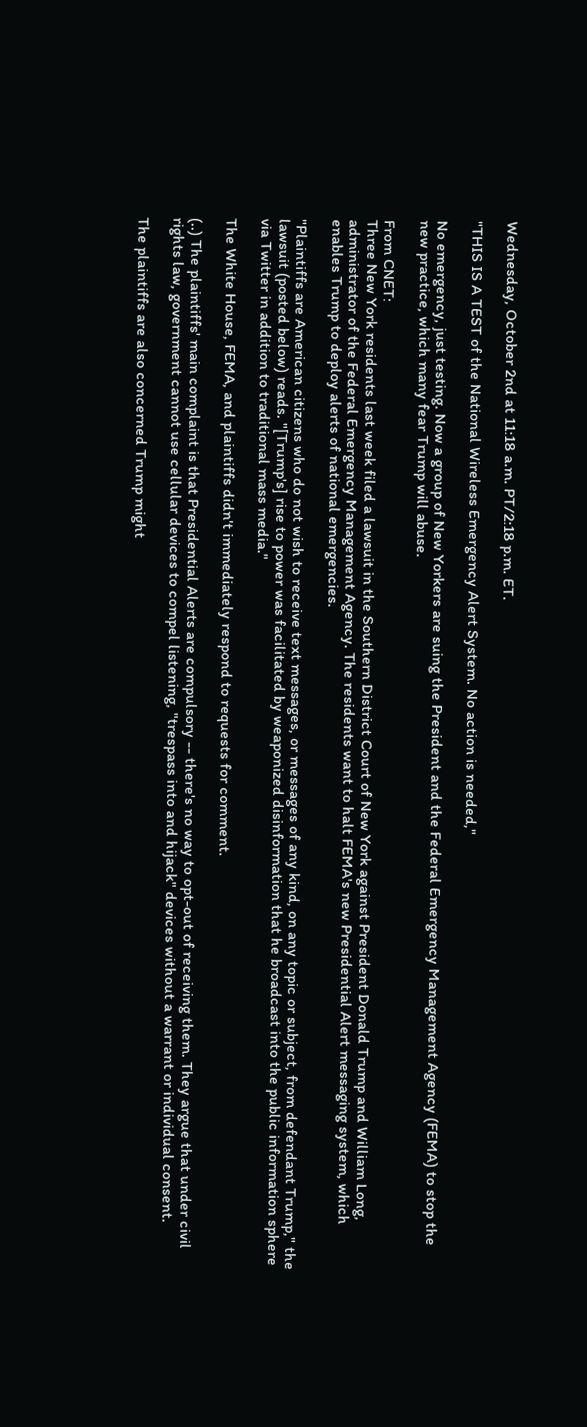Wednesday, October 2nd at 11:18 a.m. PT/2:18 p.m. ET.

"THIS IS A TEST of the National Wireless Emergency Alert System. No action is needed,"

No emergency, just testing. Now a group of New Yorkers are suing the President and the Federal Emergency Management Agency (FEMA) to stop the new practice, which many fear Trump will abuse.

From CNET:
Three New York residents last week filed a lawsuit in the Southern District Court of New York against President Donald Trump and William Long, administrator of the Federal Emergency Management Agency. The residents want to halt FEMA's new Presidential Alert messaging system, which enables Trump to deploy alerts of national emergencies.

"Plaintiffs are American citizens who do not wish to receive text messages, or messages of any kind, on any topic or subject, from defendant Trump," the lawsuit (posted below) reads. "[Trump's] rise to power was facilitated by weaponized disinformation that he broadcast into the public information sphere via Twitter in addition to traditional mass media."

The White House, FEMA, and plaintiffs didn't immediately respond to requests for comment.

(..) The plaintiffs' main complaint is that Presidential Alerts are compulsory -- there's no way to opt-out of receiving them. They argue that under civil rights law, government cannot use cellular devices to compel listening, "trespass into and hijack" devices without a warrant or individual consent.

The plaintiffs are also concerned Trump might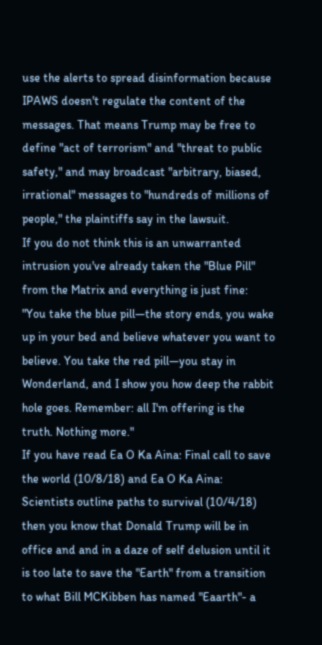use the alerts to spread disinformation because IPAWS doesn't regulate the content of the messages. That means Trump may be free to define "act of terrorism" and "threat to public safety," and may broadcast "arbitrary, biased, irrational" messages to "hundreds of millions of people," the plaintiffs say in the lawsuit.
If you do not think this is an unwarranted intrusion you've already taken the "Blue Pill" from the Matrix and everything is just fine:
"You take the blue pill—the story ends, you wake up in your bed and believe whatever you want to believe. You take the red pill—you stay in Wonderland, and I show you how deep the rabbit hole goes. Remember: all I'm offering is the truth. Nothing more."
If you have read Ea O Ka Aina: Final call to save the world (10/8/18) and Ea O Ka Aina: Scientists outline paths to survival (10/4/18) then you know that Donald Trump will be in office and and in a daze of self delusion until it is too late to save the "Earth" from a transition to what Bill MCKibben has named "Eaarth"- a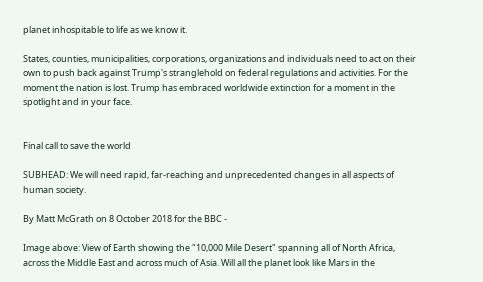planet inhospitable to life as we know it.

States, counties, municipalities, corporations, organizations and individuals need to act on their own to push back against Trump's stranglehold on federal regulations and activities. For the moment the nation is lost. Trump has embraced worldwide extinction for a moment in the spotlight and in your face.


Final call to save the world

SUBHEAD: We will need rapid, far-reaching and unprecedented changes in all aspects of human society.

By Matt McGrath on 8 October 2018 for the BBC -

Image above: View of Earth showing the "10,000 Mile Desert" spanning all of North Africa, across the Middle East and across much of Asia. Will all the planet look like Mars in the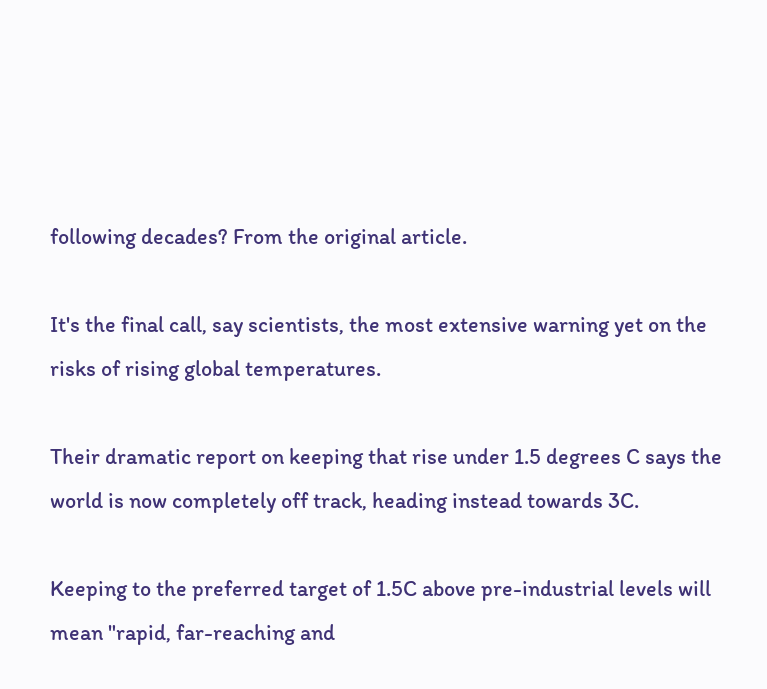following decades? From the original article.

It's the final call, say scientists, the most extensive warning yet on the risks of rising global temperatures.

Their dramatic report on keeping that rise under 1.5 degrees C says the world is now completely off track, heading instead towards 3C.

Keeping to the preferred target of 1.5C above pre-industrial levels will mean "rapid, far-reaching and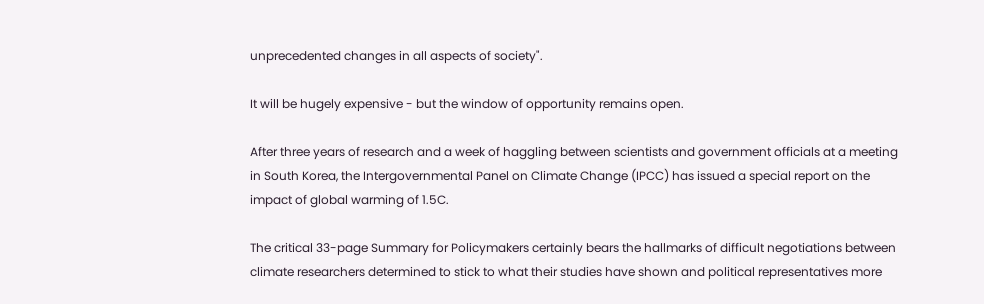unprecedented changes in all aspects of society".

It will be hugely expensive - but the window of opportunity remains open.

After three years of research and a week of haggling between scientists and government officials at a meeting in South Korea, the Intergovernmental Panel on Climate Change (IPCC) has issued a special report on the impact of global warming of 1.5C.

The critical 33-page Summary for Policymakers certainly bears the hallmarks of difficult negotiations between climate researchers determined to stick to what their studies have shown and political representatives more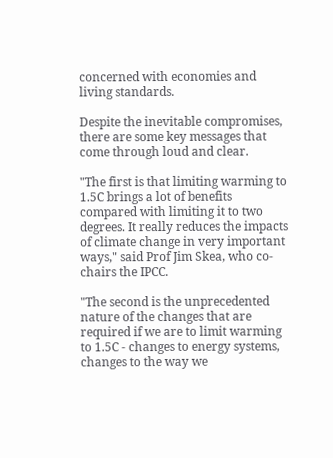concerned with economies and living standards.

Despite the inevitable compromises, there are some key messages that come through loud and clear.

"The first is that limiting warming to 1.5C brings a lot of benefits compared with limiting it to two degrees. It really reduces the impacts of climate change in very important ways," said Prof Jim Skea, who co-chairs the IPCC.

"The second is the unprecedented nature of the changes that are required if we are to limit warming to 1.5C - changes to energy systems, changes to the way we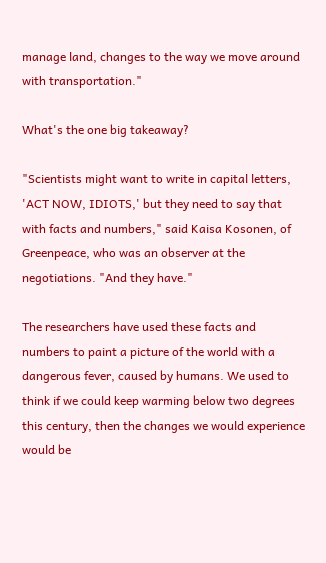manage land, changes to the way we move around with transportation."

What's the one big takeaway?

"Scientists might want to write in capital letters, 'ACT NOW, IDIOTS,' but they need to say that with facts and numbers," said Kaisa Kosonen, of Greenpeace, who was an observer at the negotiations. "And they have."

The researchers have used these facts and numbers to paint a picture of the world with a dangerous fever, caused by humans. We used to think if we could keep warming below two degrees this century, then the changes we would experience would be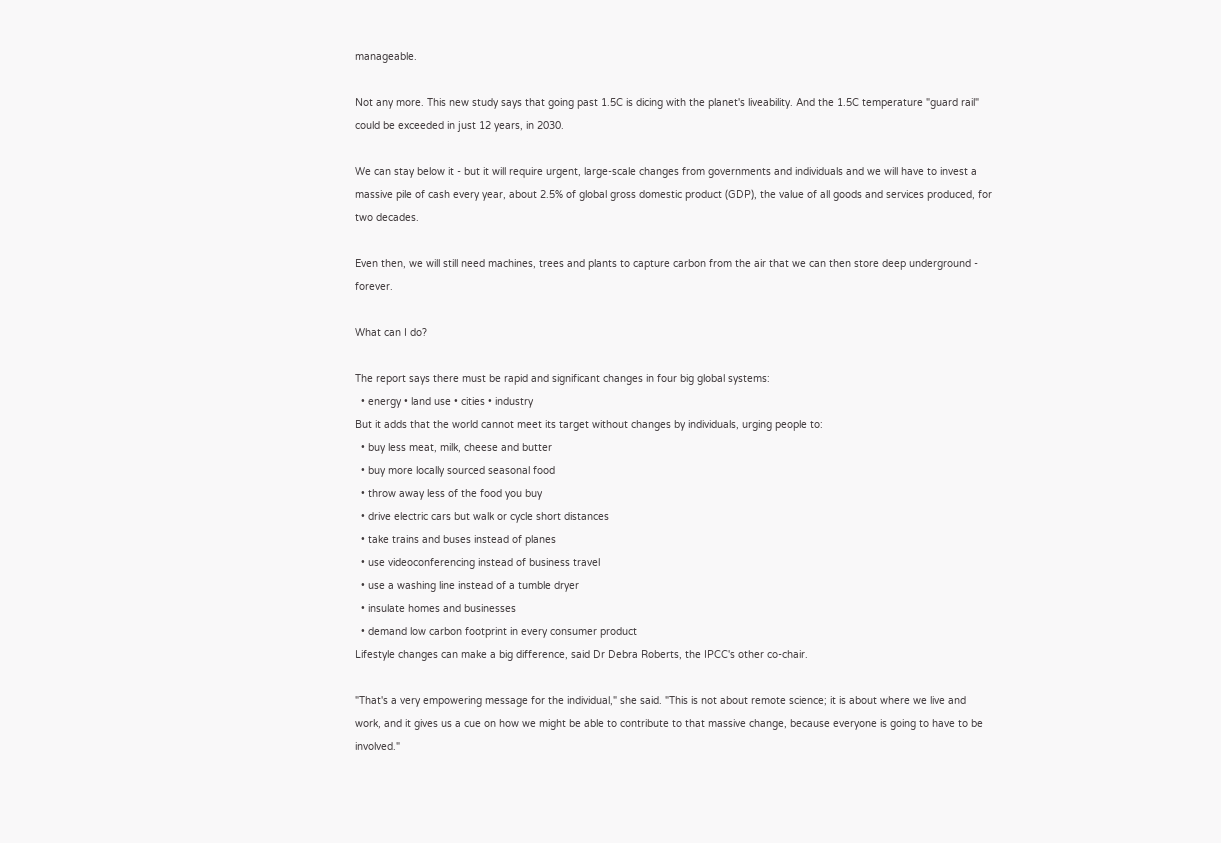manageable.

Not any more. This new study says that going past 1.5C is dicing with the planet's liveability. And the 1.5C temperature "guard rail" could be exceeded in just 12 years, in 2030.

We can stay below it - but it will require urgent, large-scale changes from governments and individuals and we will have to invest a massive pile of cash every year, about 2.5% of global gross domestic product (GDP), the value of all goods and services produced, for two decades.

Even then, we will still need machines, trees and plants to capture carbon from the air that we can then store deep underground - forever.

What can I do?

The report says there must be rapid and significant changes in four big global systems:
  • energy • land use • cities • industry
But it adds that the world cannot meet its target without changes by individuals, urging people to:
  • buy less meat, milk, cheese and butter
  • buy more locally sourced seasonal food
  • throw away less of the food you buy
  • drive electric cars but walk or cycle short distances
  • take trains and buses instead of planes
  • use videoconferencing instead of business travel
  • use a washing line instead of a tumble dryer
  • insulate homes and businesses
  • demand low carbon footprint in every consumer product
Lifestyle changes can make a big difference, said Dr Debra Roberts, the IPCC's other co-chair.

"That's a very empowering message for the individual," she said. "This is not about remote science; it is about where we live and work, and it gives us a cue on how we might be able to contribute to that massive change, because everyone is going to have to be involved."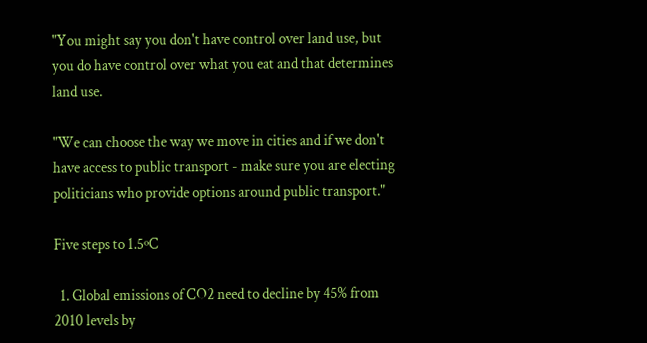"You might say you don't have control over land use, but you do have control over what you eat and that determines land use.

"We can choose the way we move in cities and if we don't have access to public transport - make sure you are electing politicians who provide options around public transport."

Five steps to 1.5ºC

  1. Global emissions of CO2 need to decline by 45% from 2010 levels by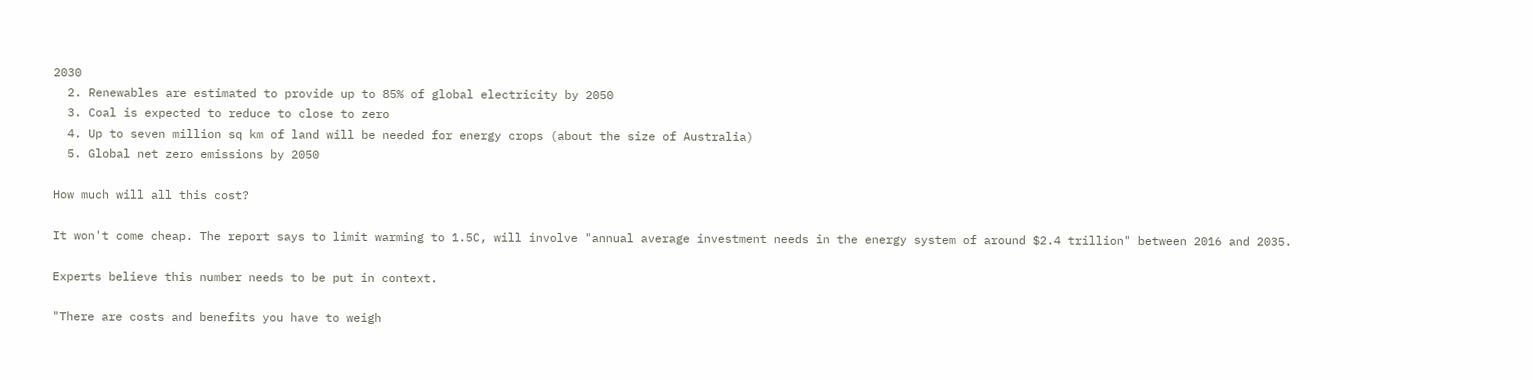2030
  2. Renewables are estimated to provide up to 85% of global electricity by 2050
  3. Coal is expected to reduce to close to zero
  4. Up to seven million sq km of land will be needed for energy crops (about the size of Australia)
  5. Global net zero emissions by 2050

How much will all this cost?

It won't come cheap. The report says to limit warming to 1.5C, will involve "annual average investment needs in the energy system of around $2.4 trillion" between 2016 and 2035.

Experts believe this number needs to be put in context.

"There are costs and benefits you have to weigh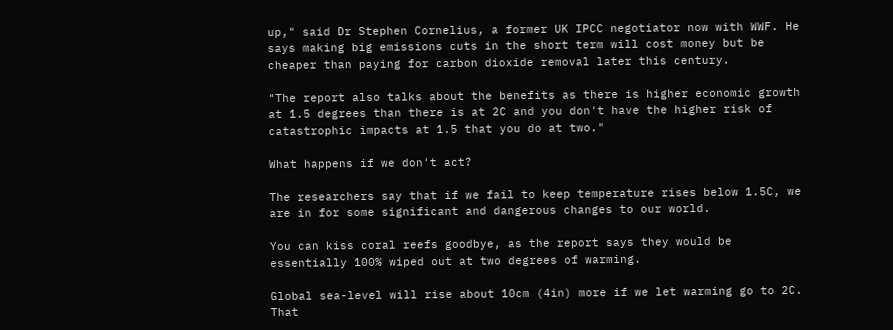up," said Dr Stephen Cornelius, a former UK IPCC negotiator now with WWF. He says making big emissions cuts in the short term will cost money but be cheaper than paying for carbon dioxide removal later this century.

"The report also talks about the benefits as there is higher economic growth at 1.5 degrees than there is at 2C and you don't have the higher risk of catastrophic impacts at 1.5 that you do at two."

What happens if we don't act?

The researchers say that if we fail to keep temperature rises below 1.5C, we are in for some significant and dangerous changes to our world.

You can kiss coral reefs goodbye, as the report says they would be essentially 100% wiped out at two degrees of warming.

Global sea-level will rise about 10cm (4in) more if we let warming go to 2C. That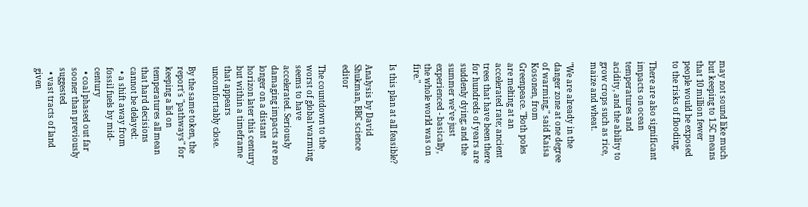may not sound like much but keeping to 1.5C means that 10 million fewer people would be exposed to the risks of flooding.

There are also significant impacts on ocean temperatures and acidity, and the ability to grow crops such as rice, maize and wheat.

"We are already in the danger zone at one degree of warming," said Kaisa Kosonen, from Greenpeace. "Both poles are melting at an accelerated rate; ancient trees that have been there for hundreds of years are suddenly dying; and the summer we've just experienced - basically, the whole world was on fire."

Is this plan at all feasible?

Analysis by David Shukman, BBC science editor

The countdown to the worst of global warming seems to have accelerated. Seriously damaging impacts are no longer on a distant horizon later this century but within a timeframe that appears uncomfortably close.

By the same token, the report's "pathways" for keeping a lid on temperatures all mean that hard decisions cannot be delayed:
  • a shift away from fossil fuels by mid-century
  • coal phased out far sooner than previously suggested
  • vast tracts of land given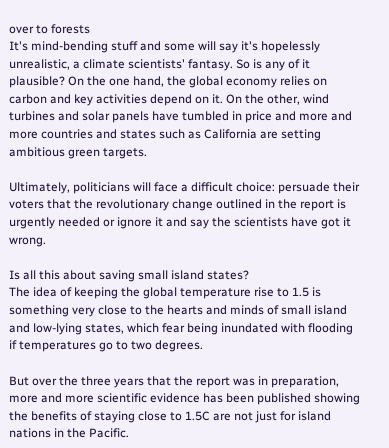over to forests
It's mind-bending stuff and some will say it's hopelessly unrealistic, a climate scientists' fantasy. So is any of it plausible? On the one hand, the global economy relies on carbon and key activities depend on it. On the other, wind turbines and solar panels have tumbled in price and more and more countries and states such as California are setting ambitious green targets.

Ultimately, politicians will face a difficult choice: persuade their voters that the revolutionary change outlined in the report is urgently needed or ignore it and say the scientists have got it wrong.

Is all this about saving small island states?
The idea of keeping the global temperature rise to 1.5 is something very close to the hearts and minds of small island and low-lying states, which fear being inundated with flooding if temperatures go to two degrees.

But over the three years that the report was in preparation, more and more scientific evidence has been published showing the benefits of staying close to 1.5C are not just for island nations in the Pacific.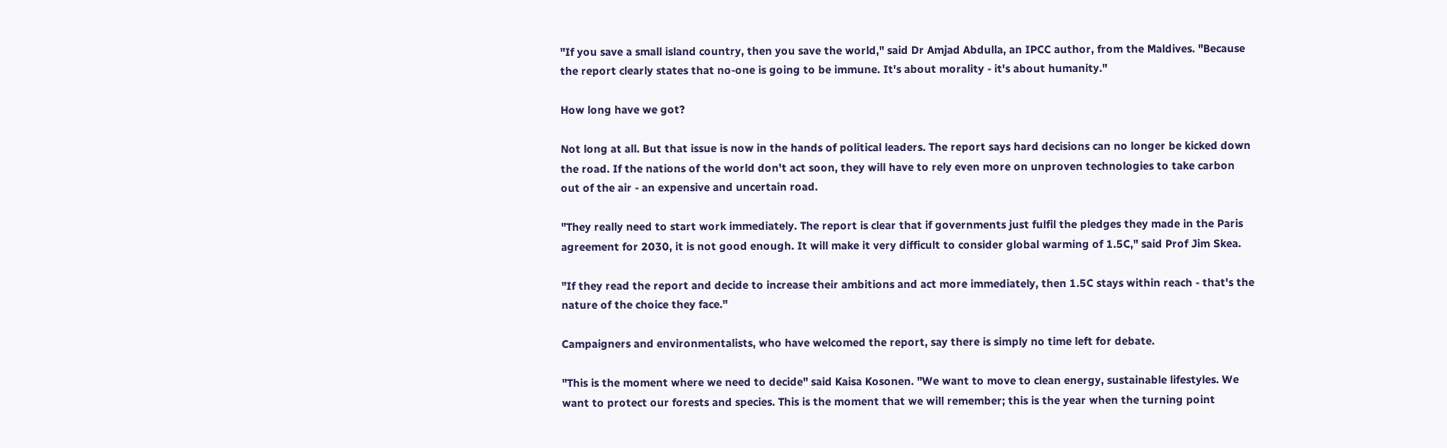"If you save a small island country, then you save the world," said Dr Amjad Abdulla, an IPCC author, from the Maldives. "Because the report clearly states that no-one is going to be immune. It's about morality - it's about humanity."

How long have we got?

Not long at all. But that issue is now in the hands of political leaders. The report says hard decisions can no longer be kicked down the road. If the nations of the world don't act soon, they will have to rely even more on unproven technologies to take carbon out of the air - an expensive and uncertain road.

"They really need to start work immediately. The report is clear that if governments just fulfil the pledges they made in the Paris agreement for 2030, it is not good enough. It will make it very difficult to consider global warming of 1.5C," said Prof Jim Skea.

"If they read the report and decide to increase their ambitions and act more immediately, then 1.5C stays within reach - that's the nature of the choice they face."

Campaigners and environmentalists, who have welcomed the report, say there is simply no time left for debate.

"This is the moment where we need to decide" said Kaisa Kosonen. "We want to move to clean energy, sustainable lifestyles. We want to protect our forests and species. This is the moment that we will remember; this is the year when the turning point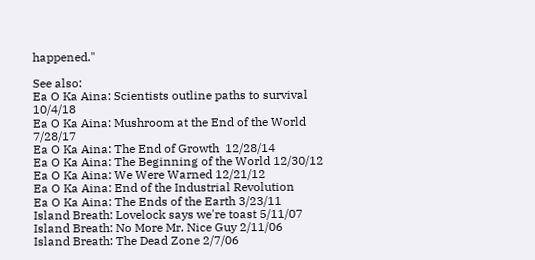happened."

See also:
Ea O Ka Aina: Scientists outline paths to survival 10/4/18
Ea O Ka Aina: Mushroom at the End of the World 7/28/17
Ea O Ka Aina: The End of Growth  12/28/14
Ea O Ka Aina: The Beginning of the World 12/30/12
Ea O Ka Aina: We Were Warned 12/21/12
Ea O Ka Aina: End of the Industrial Revolution
Ea O Ka Aina: The Ends of the Earth 3/23/11
Island Breath: Lovelock says we're toast 5/11/07
Island Breath: No More Mr. Nice Guy 2/11/06
Island Breath: The Dead Zone 2/7/06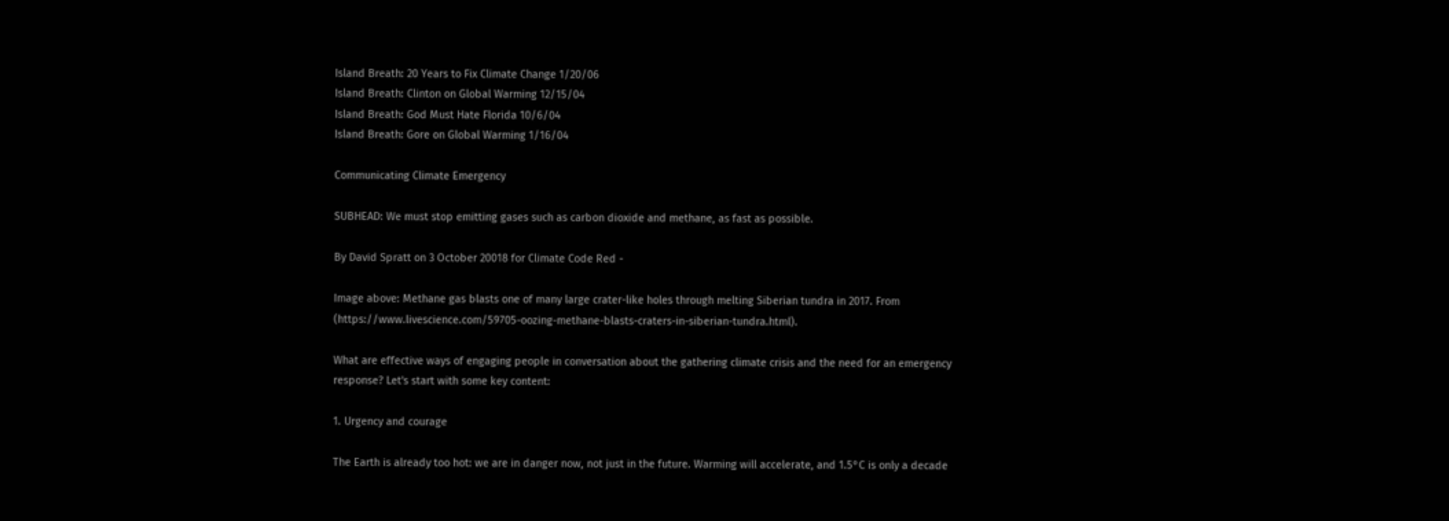Island Breath: 20 Years to Fix Climate Change 1/20/06
Island Breath: Clinton on Global Warming 12/15/04
Island Breath: God Must Hate Florida 10/6/04
Island Breath: Gore on Global Warming 1/16/04

Communicating Climate Emergency

SUBHEAD: We must stop emitting gases such as carbon dioxide and methane, as fast as possible.

By David Spratt on 3 October 20018 for Climate Code Red -

Image above: Methane gas blasts one of many large crater-like holes through melting Siberian tundra in 2017. From (https://www.livescience.com/59705-oozing-methane-blasts-craters-in-siberian-tundra.html).

What are effective ways of engaging people in conversation about the gathering climate crisis and the need for an emergency response? Let's start with some key content:

1. Urgency and courage

The Earth is already too hot: we are in danger now, not just in the future. Warming will accelerate, and 1.5°C is only a decade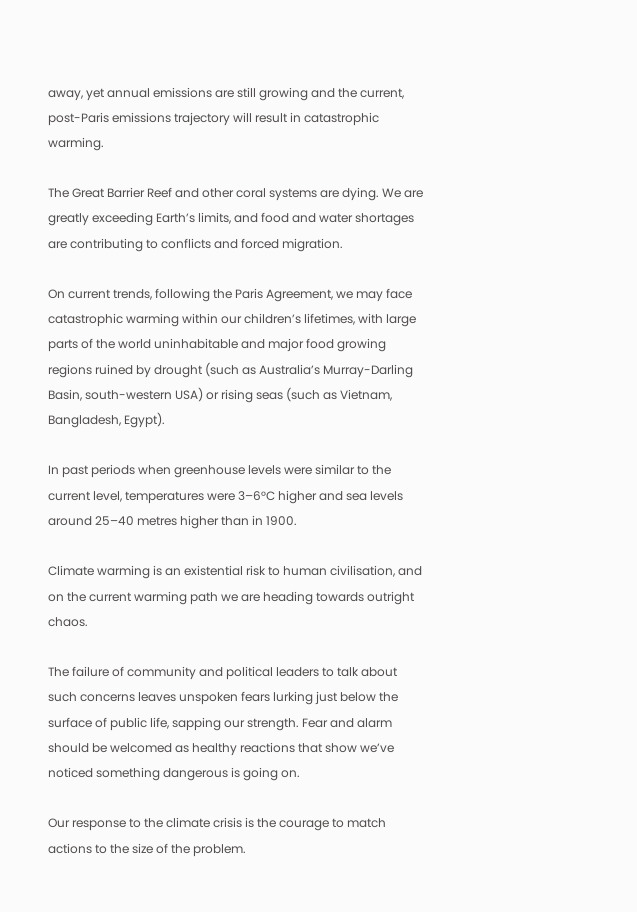away, yet annual emissions are still growing and the current, post-Paris emissions trajectory will result in catastrophic warming.

The Great Barrier Reef and other coral systems are dying. We are greatly exceeding Earth’s limits, and food and water shortages are contributing to conflicts and forced migration.

On current trends, following the Paris Agreement, we may face catastrophic warming within our children’s lifetimes, with large parts of the world uninhabitable and major food growing regions ruined by drought (such as Australia’s Murray-Darling Basin, south-western USA) or rising seas (such as Vietnam, Bangladesh, Egypt).

In past periods when greenhouse levels were similar to the current level, temperatures were 3–6°C higher and sea levels around 25–40 metres higher than in 1900.

Climate warming is an existential risk to human civilisation, and on the current warming path we are heading towards outright chaos.

The failure of community and political leaders to talk about such concerns leaves unspoken fears lurking just below the surface of public life, sapping our strength. Fear and alarm should be welcomed as healthy reactions that show we’ve noticed something dangerous is going on.

Our response to the climate crisis is the courage to match actions to the size of the problem.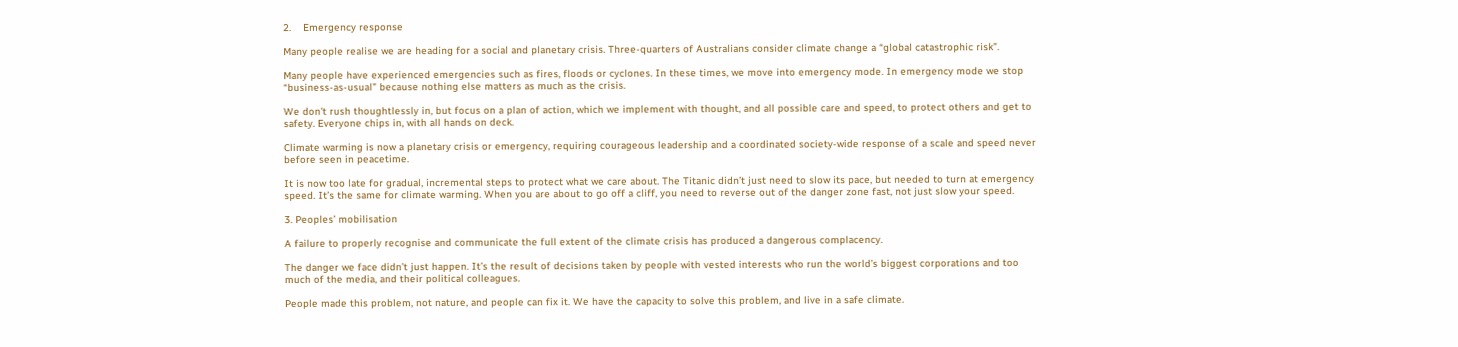2.    Emergency response

Many people realise we are heading for a social and planetary crisis. Three-quarters of Australians consider climate change a “global catastrophic risk”.

Many people have experienced emergencies such as fires, floods or cyclones. In these times, we move into emergency mode. In emergency mode we stop “business-as-usual” because nothing else matters as much as the crisis.

We don't rush thoughtlessly in, but focus on a plan of action, which we implement with thought, and all possible care and speed, to protect others and get to safety. Everyone chips in, with all hands on deck.

Climate warming is now a planetary crisis or emergency, requiring courageous leadership and a coordinated society-wide response of a scale and speed never before seen in peacetime.

It is now too late for gradual, incremental steps to protect what we care about. The Titanic didn’t just need to slow its pace, but needed to turn at emergency speed. It’s the same for climate warming. When you are about to go off a cliff, you need to reverse out of the danger zone fast, not just slow your speed.

3. Peoples’ mobilisation

A failure to properly recognise and communicate the full extent of the climate crisis has produced a dangerous complacency.

The danger we face didn’t just happen. It’s the result of decisions taken by people with vested interests who run the world’s biggest corporations and too much of the media, and their political colleagues.

People made this problem, not nature, and people can fix it. We have the capacity to solve this problem, and live in a safe climate.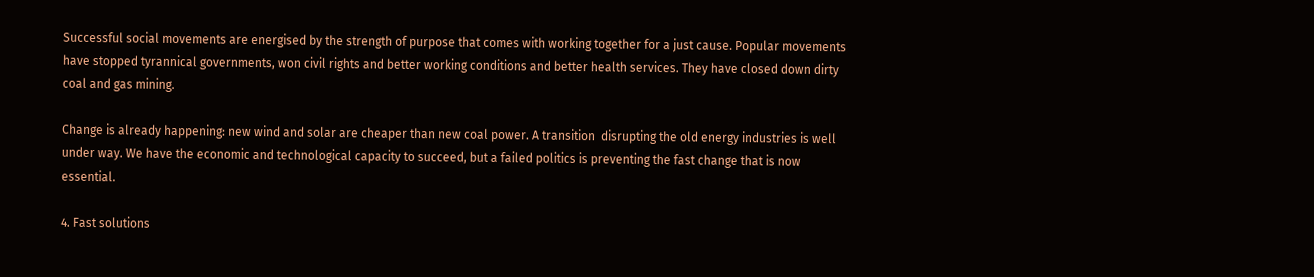Successful social movements are energised by the strength of purpose that comes with working together for a just cause. Popular movements have stopped tyrannical governments, won civil rights and better working conditions and better health services. They have closed down dirty coal and gas mining.

Change is already happening: new wind and solar are cheaper than new coal power. A transition  disrupting the old energy industries is well under way. We have the economic and technological capacity to succeed, but a failed politics is preventing the fast change that is now essential.

4. Fast solutions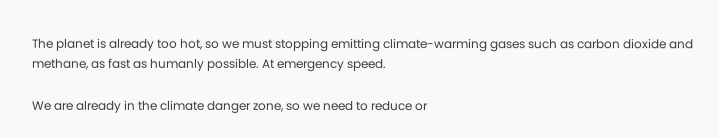The planet is already too hot, so we must stopping emitting climate-warming gases such as carbon dioxide and methane, as fast as humanly possible. At emergency speed.

We are already in the climate danger zone, so we need to reduce or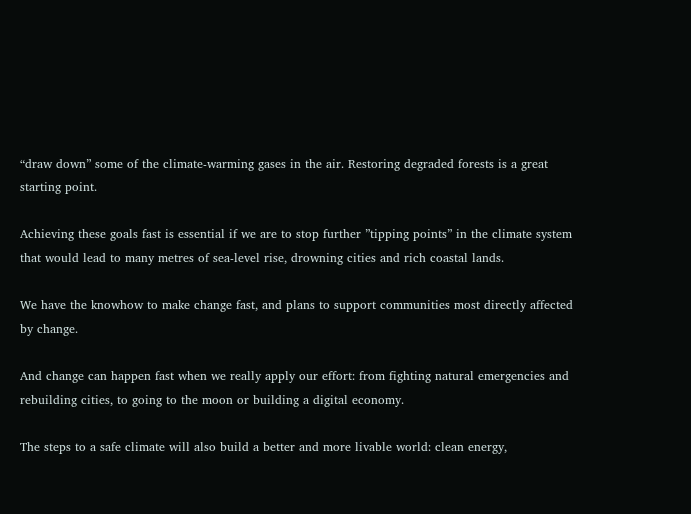“draw down” some of the climate-warming gases in the air. Restoring degraded forests is a great starting point.

Achieving these goals fast is essential if we are to stop further ”tipping points” in the climate system that would lead to many metres of sea-level rise, drowning cities and rich coastal lands.

We have the knowhow to make change fast, and plans to support communities most directly affected by change.

And change can happen fast when we really apply our effort: from fighting natural emergencies and rebuilding cities, to going to the moon or building a digital economy.

The steps to a safe climate will also build a better and more livable world: clean energy,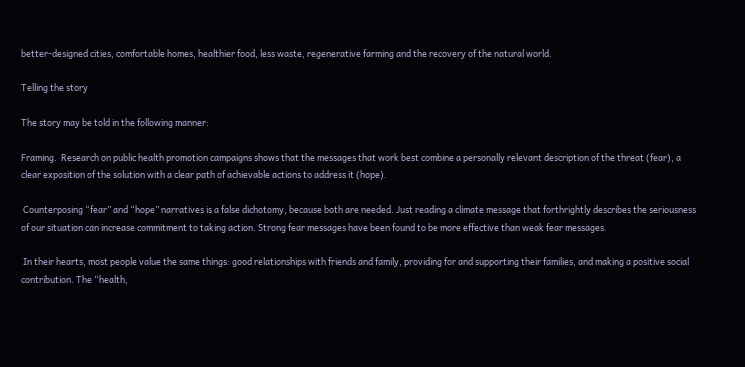better-designed cities, comfortable homes, healthier food, less waste, regenerative farming and the recovery of the natural world.

Telling the story

The story may be told in the following manner:

Framing.  Research on public health promotion campaigns shows that the messages that work best combine a personally relevant description of the threat (fear), a clear exposition of the solution with a clear path of achievable actions to address it (hope).

 Counterposing “fear” and “hope” narratives is a false dichotomy, because both are needed. Just reading a climate message that forthrightly describes the seriousness of our situation can increase commitment to taking action. Strong fear messages have been found to be more effective than weak fear messages.

 In their hearts, most people value the same things: good relationships with friends and family, providing for and supporting their families, and making a positive social contribution. The “health,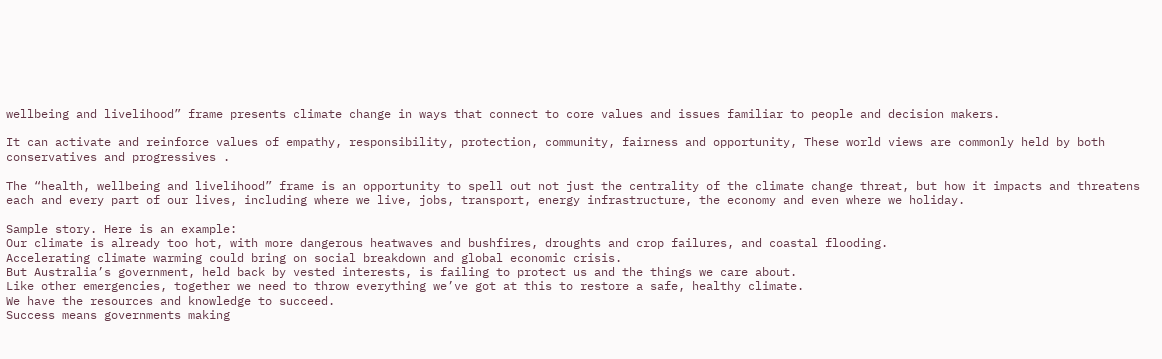wellbeing and livelihood” frame presents climate change in ways that connect to core values and issues familiar to people and decision makers.

It can activate and reinforce values of empathy, responsibility, protection, community, fairness and opportunity, These world views are commonly held by both conservatives and progressives .

The “health, wellbeing and livelihood” frame is an opportunity to spell out not just the centrality of the climate change threat, but how it impacts and threatens each and every part of our lives, including where we live, jobs, transport, energy infrastructure, the economy and even where we holiday.

Sample story. Here is an example:
Our climate is already too hot, with more dangerous heatwaves and bushfires, droughts and crop failures, and coastal flooding.
Accelerating climate warming could bring on social breakdown and global economic crisis.
But Australia’s government, held back by vested interests, is failing to protect us and the things we care about.
Like other emergencies, together we need to throw everything we’ve got at this to restore a safe, healthy climate.
We have the resources and knowledge to succeed.
Success means governments making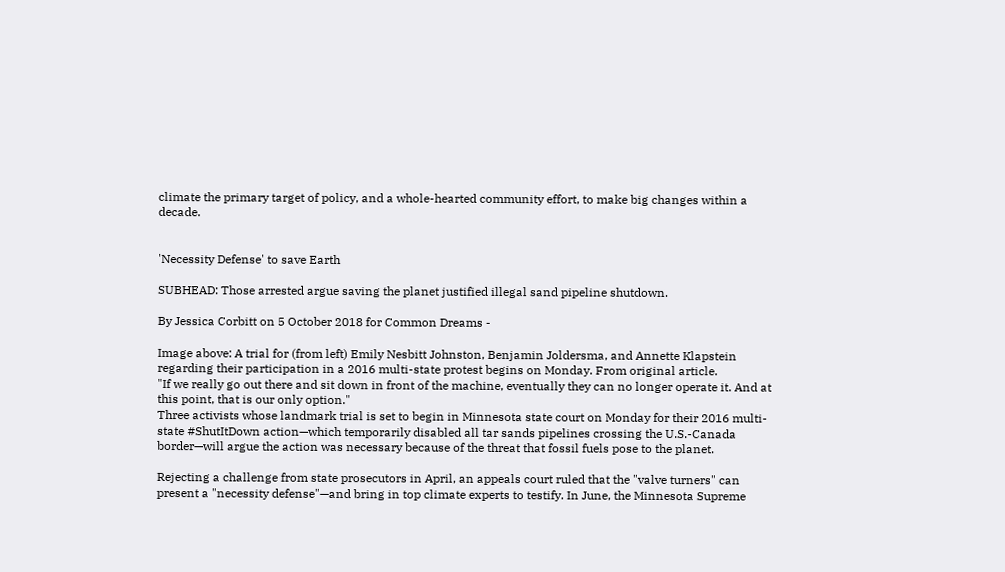climate the primary target of policy, and a whole-hearted community effort, to make big changes within a decade.


'Necessity Defense' to save Earth

SUBHEAD: Those arrested argue saving the planet justified illegal sand pipeline shutdown.

By Jessica Corbitt on 5 October 2018 for Common Dreams -

Image above: A trial for (from left) Emily Nesbitt Johnston, Benjamin Joldersma, and Annette Klapstein regarding their participation in a 2016 multi-state protest begins on Monday. From original article.
"If we really go out there and sit down in front of the machine, eventually they can no longer operate it. And at this point, that is our only option."
Three activists whose landmark trial is set to begin in Minnesota state court on Monday for their 2016 multi-state #ShutItDown action—which temporarily disabled all tar sands pipelines crossing the U.S.-Canada border—will argue the action was necessary because of the threat that fossil fuels pose to the planet.

Rejecting a challenge from state prosecutors in April, an appeals court ruled that the "valve turners" can present a "necessity defense"—and bring in top climate experts to testify. In June, the Minnesota Supreme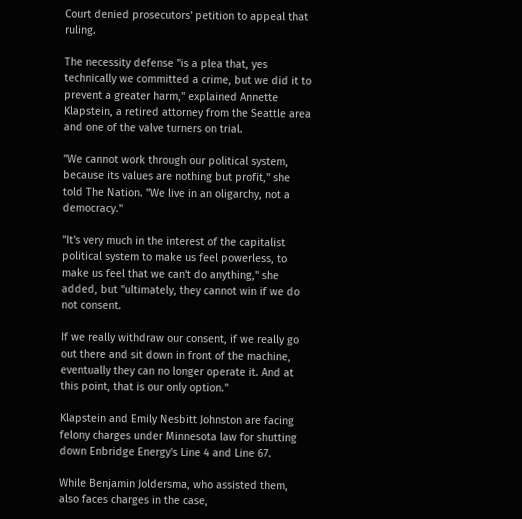Court denied prosecutors' petition to appeal that ruling.

The necessity defense "is a plea that, yes technically we committed a crime, but we did it to prevent a greater harm," explained Annette Klapstein, a retired attorney from the Seattle area and one of the valve turners on trial.

"We cannot work through our political system, because its values are nothing but profit," she told The Nation. "We live in an oligarchy, not a democracy."

"It's very much in the interest of the capitalist political system to make us feel powerless, to make us feel that we can't do anything," she added, but "ultimately, they cannot win if we do not consent.

If we really withdraw our consent, if we really go out there and sit down in front of the machine, eventually they can no longer operate it. And at this point, that is our only option."

Klapstein and Emily Nesbitt Johnston are facing felony charges under Minnesota law for shutting down Enbridge Energy's Line 4 and Line 67.

While Benjamin Joldersma, who assisted them, also faces charges in the case,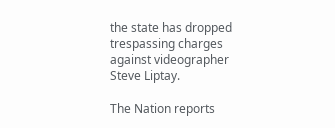the state has dropped trespassing charges against videographer Steve Liptay.

The Nation reports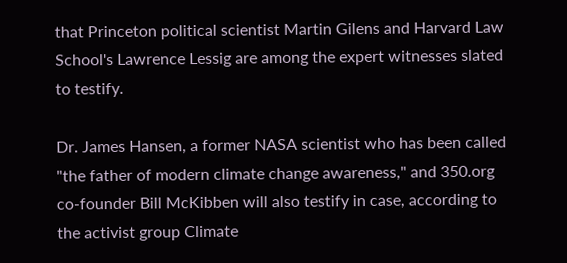that Princeton political scientist Martin Gilens and Harvard Law School's Lawrence Lessig are among the expert witnesses slated to testify.

Dr. James Hansen, a former NASA scientist who has been called "the father of modern climate change awareness," and 350.org co-founder Bill McKibben will also testify in case, according to the activist group Climate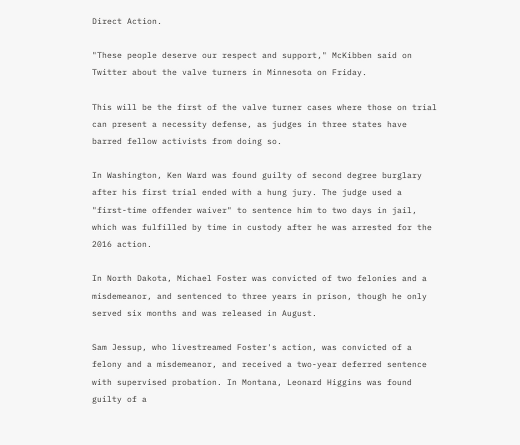Direct Action.

"These people deserve our respect and support," McKibben said on Twitter about the valve turners in Minnesota on Friday.

This will be the first of the valve turner cases where those on trial can present a necessity defense, as judges in three states have barred fellow activists from doing so.

In Washington, Ken Ward was found guilty of second degree burglary after his first trial ended with a hung jury. The judge used a "first-time offender waiver" to sentence him to two days in jail, which was fulfilled by time in custody after he was arrested for the 2016 action.

In North Dakota, Michael Foster was convicted of two felonies and a misdemeanor, and sentenced to three years in prison, though he only served six months and was released in August.

Sam Jessup, who livestreamed Foster's action, was convicted of a felony and a misdemeanor, and received a two-year deferred sentence with supervised probation. In Montana, Leonard Higgins was found guilty of a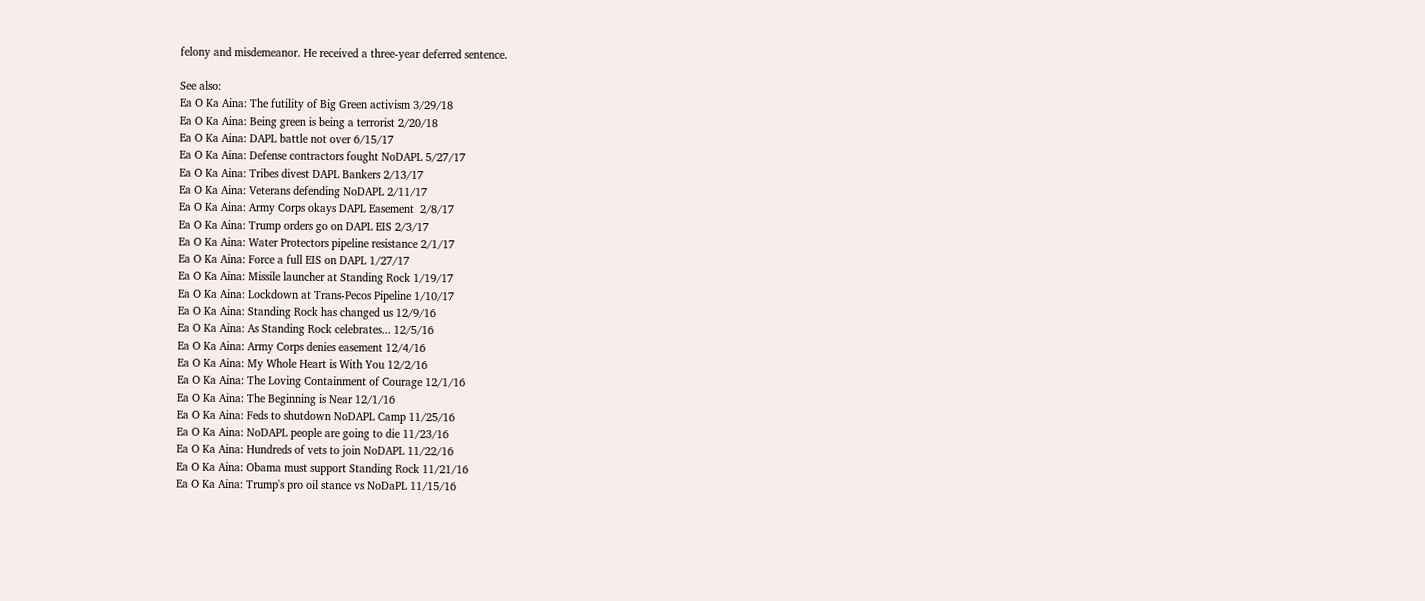felony and misdemeanor. He received a three-year deferred sentence.

See also:
Ea O Ka Aina: The futility of Big Green activism 3/29/18
Ea O Ka Aina: Being green is being a terrorist 2/20/18
Ea O Ka Aina: DAPL battle not over 6/15/17
Ea O Ka Aina: Defense contractors fought NoDAPL 5/27/17
Ea O Ka Aina: Tribes divest DAPL Bankers 2/13/17
Ea O Ka Aina: Veterans defending NoDAPL 2/11/17
Ea O Ka Aina: Army Corps okays DAPL Easement  2/8/17
Ea O Ka Aina: Trump orders go on DAPL EIS 2/3/17
Ea O Ka Aina: Water Protectors pipeline resistance 2/1/17
Ea O Ka Aina: Force a full EIS on DAPL 1/27/17
Ea O Ka Aina: Missile launcher at Standing Rock 1/19/17
Ea O Ka Aina: Lockdown at Trans-Pecos Pipeline 1/10/17
Ea O Ka Aina: Standing Rock has changed us 12/9/16
Ea O Ka Aina: As Standing Rock celebrates... 12/5/16
Ea O Ka Aina: Army Corps denies easement 12/4/16
Ea O Ka Aina: My Whole Heart is With You 12/2/16
Ea O Ka Aina: The Loving Containment of Courage 12/1/16
Ea O Ka Aina: The Beginning is Near 12/1/16
Ea O Ka Aina: Feds to shutdown NoDAPL Camp 11/25/16
Ea O Ka Aina: NoDAPL people are going to die 11/23/16
Ea O Ka Aina: Hundreds of vets to join NoDAPL 11/22/16
Ea O Ka Aina: Obama must support Standing Rock 11/21/16
Ea O Ka Aina: Trump's pro oil stance vs NoDaPL 11/15/16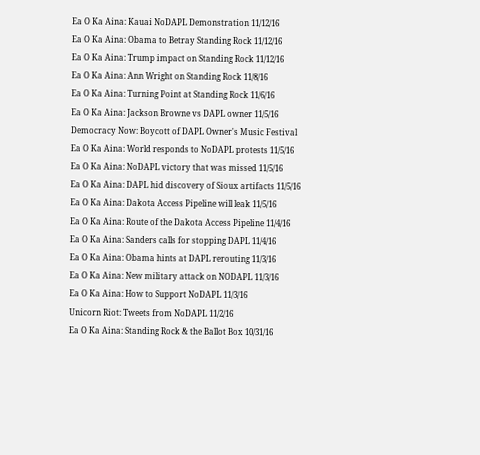Ea O Ka Aina: Kauai NoDAPL Demonstration 11/12/16
Ea O Ka Aina: Obama to Betray Standing Rock 11/12/16
Ea O Ka Aina: Trump impact on Standing Rock 11/12/16
Ea O Ka Aina: Ann Wright on Standing Rock 11/8/16
Ea O Ka Aina: Turning Point at Standing Rock 11/6/16
Ea O Ka Aina: Jackson Browne vs DAPL owner 11/5/16
Democracy Now: Boycott of DAPL Owner's Music Festival
Ea O Ka Aina: World responds to NoDAPL protests 11/5/16
Ea O Ka Aina: NoDAPL victory that was missed 11/5/16
Ea O Ka Aina: DAPL hid discovery of Sioux artifacts 11/5/16
Ea O Ka Aina: Dakota Access Pipeline will leak 11/5/16
Ea O Ka Aina: Route of the Dakota Access Pipeline 11/4/16
Ea O Ka Aina: Sanders calls for stopping DAPL 11/4/16
Ea O Ka Aina: Obama hints at DAPL rerouting 11/3/16
Ea O Ka Aina: New military attack on NODAPL 11/3/16
Ea O Ka Aina: How to Support NoDAPL 11/3/16
Unicorn Riot: Tweets from NoDAPL 11/2/16
Ea O Ka Aina: Standing Rock & the Ballot Box 10/31/16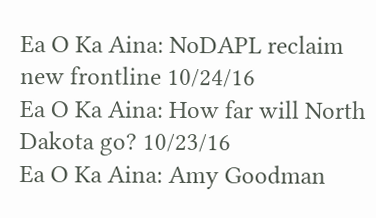Ea O Ka Aina: NoDAPL reclaim new frontline 10/24/16
Ea O Ka Aina: How far will North Dakota go? 10/23/16
Ea O Ka Aina: Amy Goodman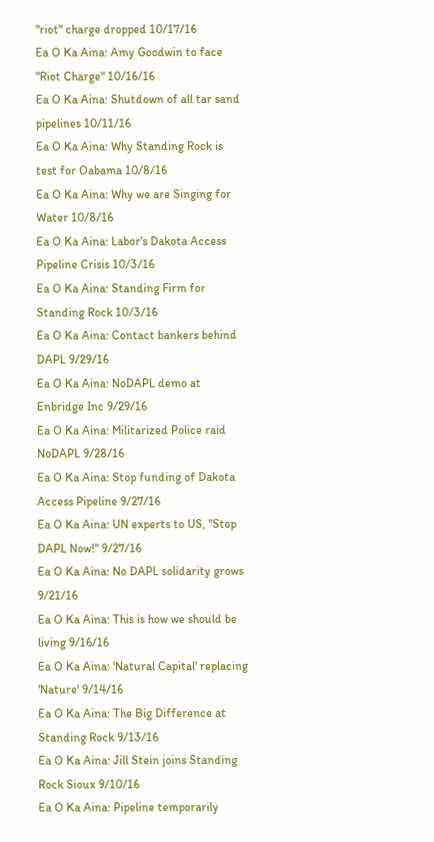"riot" charge dropped 10/17/16
Ea O Ka Aina: Amy Goodwin to face "Riot Charge" 10/16/16
Ea O Ka Aina: Shutdown of all tar sand pipelines 10/11/16
Ea O Ka Aina: Why Standing Rock is test for Oabama 10/8/16
Ea O Ka Aina: Why we are Singing for Water 10/8/16
Ea O Ka Aina: Labor's Dakota Access Pipeline Crisis 10/3/16
Ea O Ka Aina: Standing Firm for Standing Rock 10/3/16
Ea O Ka Aina: Contact bankers behind DAPL 9/29/16
Ea O Ka Aina: NoDAPL demo at Enbridge Inc 9/29/16
Ea O Ka Aina: Militarized Police raid NoDAPL 9/28/16
Ea O Ka Aina: Stop funding of Dakota Access Pipeline 9/27/16
Ea O Ka Aina: UN experts to US, "Stop DAPL Now!" 9/27/16
Ea O Ka Aina: No DAPL solidarity grows 9/21/16
Ea O Ka Aina: This is how we should be living 9/16/16
Ea O Ka Aina: 'Natural Capital' replacing 'Nature' 9/14/16
Ea O Ka Aina: The Big Difference at Standing Rock 9/13/16
Ea O Ka Aina: Jill Stein joins Standing Rock Sioux 9/10/16
Ea O Ka Aina: Pipeline temporarily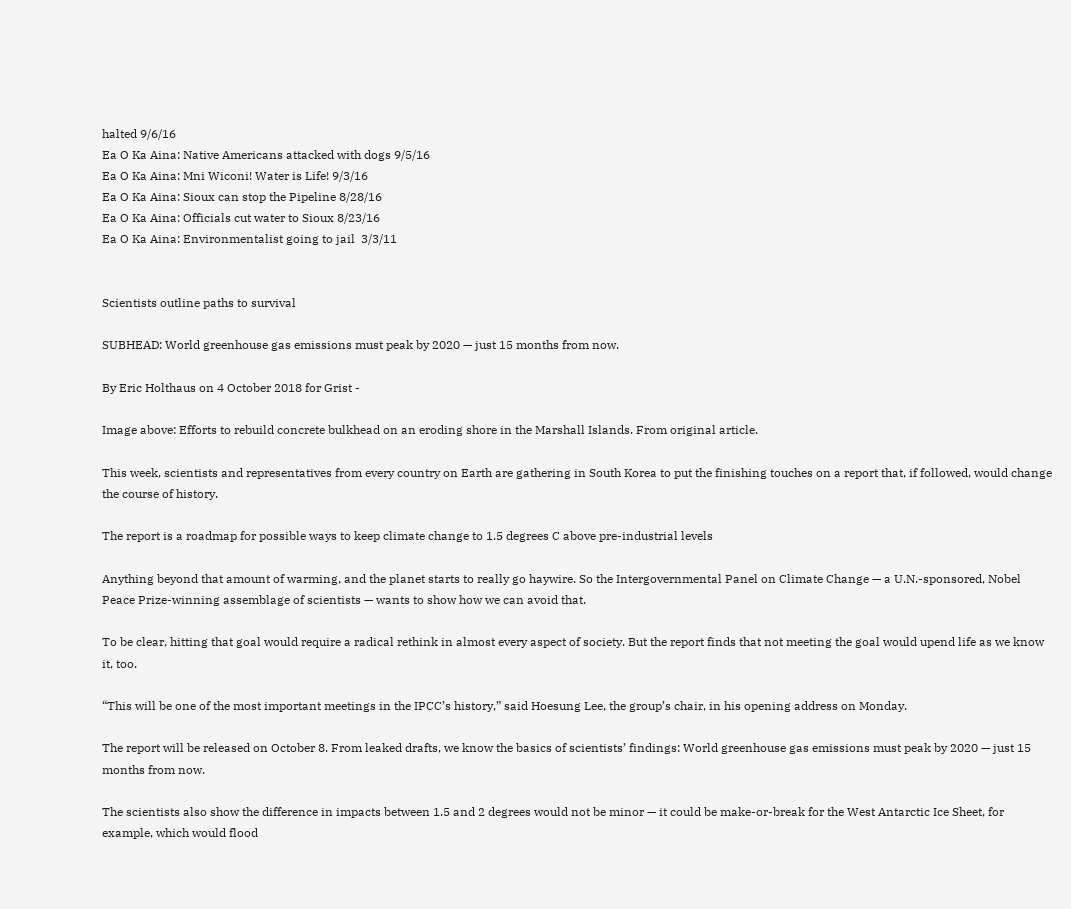halted 9/6/16
Ea O Ka Aina: Native Americans attacked with dogs 9/5/16
Ea O Ka Aina: Mni Wiconi! Water is Life! 9/3/16
Ea O Ka Aina: Sioux can stop the Pipeline 8/28/16
Ea O Ka Aina: Officials cut water to Sioux 8/23/16
Ea O Ka Aina: Environmentalist going to jail  3/3/11


Scientists outline paths to survival

SUBHEAD: World greenhouse gas emissions must peak by 2020 — just 15 months from now.

By Eric Holthaus on 4 October 2018 for Grist -

Image above: Efforts to rebuild concrete bulkhead on an eroding shore in the Marshall Islands. From original article.

This week, scientists and representatives from every country on Earth are gathering in South Korea to put the finishing touches on a report that, if followed, would change the course of history.

The report is a roadmap for possible ways to keep climate change to 1.5 degrees C above pre-industrial levels

Anything beyond that amount of warming, and the planet starts to really go haywire. So the Intergovernmental Panel on Climate Change — a U.N.-sponsored, Nobel Peace Prize-winning assemblage of scientists — wants to show how we can avoid that.

To be clear, hitting that goal would require a radical rethink in almost every aspect of society. But the report finds that not meeting the goal would upend life as we know it, too.

“This will be one of the most important meetings in the IPCC’s history,” said Hoesung Lee, the group’s chair, in his opening address on Monday.

The report will be released on October 8. From leaked drafts, we know the basics of scientists’ findings: World greenhouse gas emissions must peak by 2020 — just 15 months from now.

The scientists also show the difference in impacts between 1.5 and 2 degrees would not be minor — it could be make-or-break for the West Antarctic Ice Sheet, for example, which would flood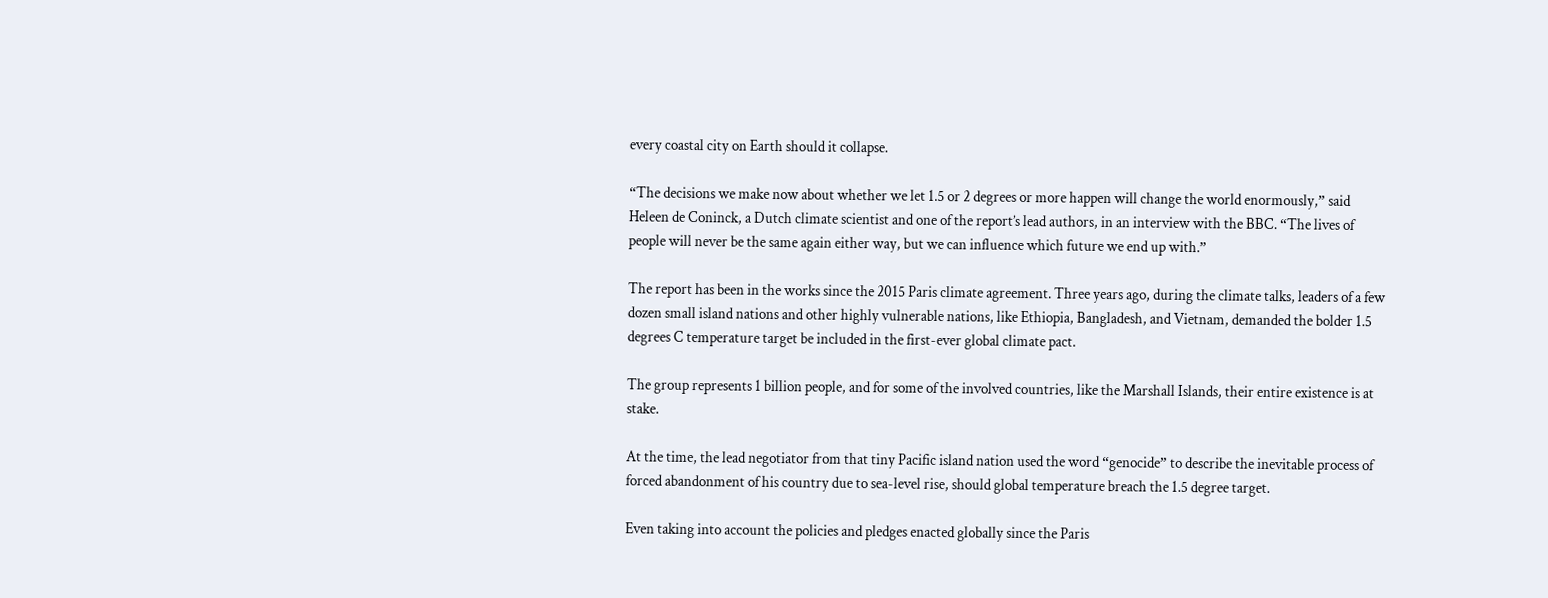every coastal city on Earth should it collapse.

“The decisions we make now about whether we let 1.5 or 2 degrees or more happen will change the world enormously,” said Heleen de Coninck, a Dutch climate scientist and one of the report’s lead authors, in an interview with the BBC. “The lives of people will never be the same again either way, but we can influence which future we end up with.”

The report has been in the works since the 2015 Paris climate agreement. Three years ago, during the climate talks, leaders of a few dozen small island nations and other highly vulnerable nations, like Ethiopia, Bangladesh, and Vietnam, demanded the bolder 1.5 degrees C temperature target be included in the first-ever global climate pact.

The group represents 1 billion people, and for some of the involved countries, like the Marshall Islands, their entire existence is at stake.

At the time, the lead negotiator from that tiny Pacific island nation used the word “genocide” to describe the inevitable process of forced abandonment of his country due to sea-level rise, should global temperature breach the 1.5 degree target.

Even taking into account the policies and pledges enacted globally since the Paris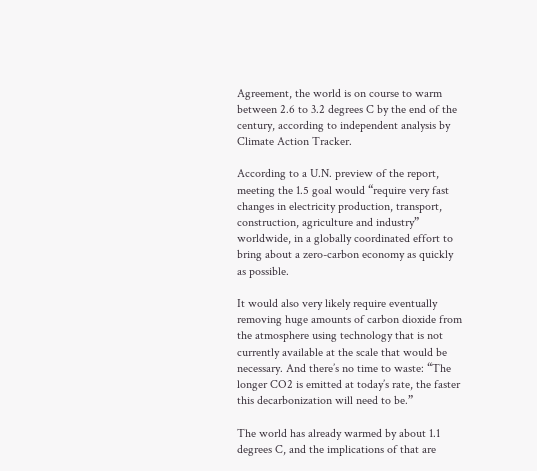Agreement, the world is on course to warm between 2.6 to 3.2 degrees C by the end of the century, according to independent analysis by Climate Action Tracker.

According to a U.N. preview of the report, meeting the 1.5 goal would “require very fast changes in electricity production, transport, construction, agriculture and industry” worldwide, in a globally coordinated effort to bring about a zero-carbon economy as quickly as possible.

It would also very likely require eventually removing huge amounts of carbon dioxide from the atmosphere using technology that is not currently available at the scale that would be necessary. And there’s no time to waste: “The longer CO2 is emitted at today’s rate, the faster this decarbonization will need to be.”

The world has already warmed by about 1.1 degrees C, and the implications of that are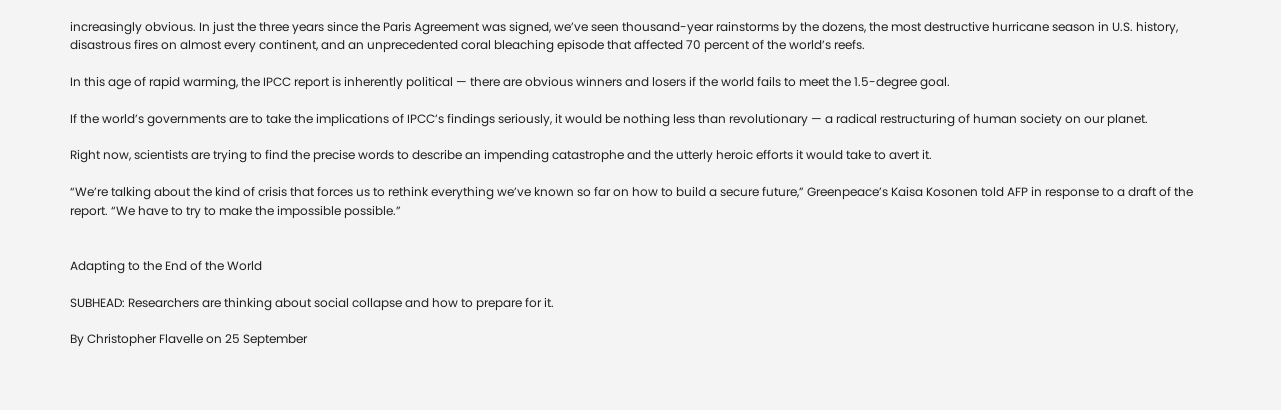increasingly obvious. In just the three years since the Paris Agreement was signed, we’ve seen thousand-year rainstorms by the dozens, the most destructive hurricane season in U.S. history, disastrous fires on almost every continent, and an unprecedented coral bleaching episode that affected 70 percent of the world’s reefs.

In this age of rapid warming, the IPCC report is inherently political — there are obvious winners and losers if the world fails to meet the 1.5-degree goal.

If the world’s governments are to take the implications of IPCC’s findings seriously, it would be nothing less than revolutionary — a radical restructuring of human society on our planet.

Right now, scientists are trying to find the precise words to describe an impending catastrophe and the utterly heroic efforts it would take to avert it.

“We’re talking about the kind of crisis that forces us to rethink everything we’ve known so far on how to build a secure future,” Greenpeace’s Kaisa Kosonen told AFP in response to a draft of the report. “We have to try to make the impossible possible.”


Adapting to the End of the World

SUBHEAD: Researchers are thinking about social collapse and how to prepare for it.

By Christopher Flavelle on 25 September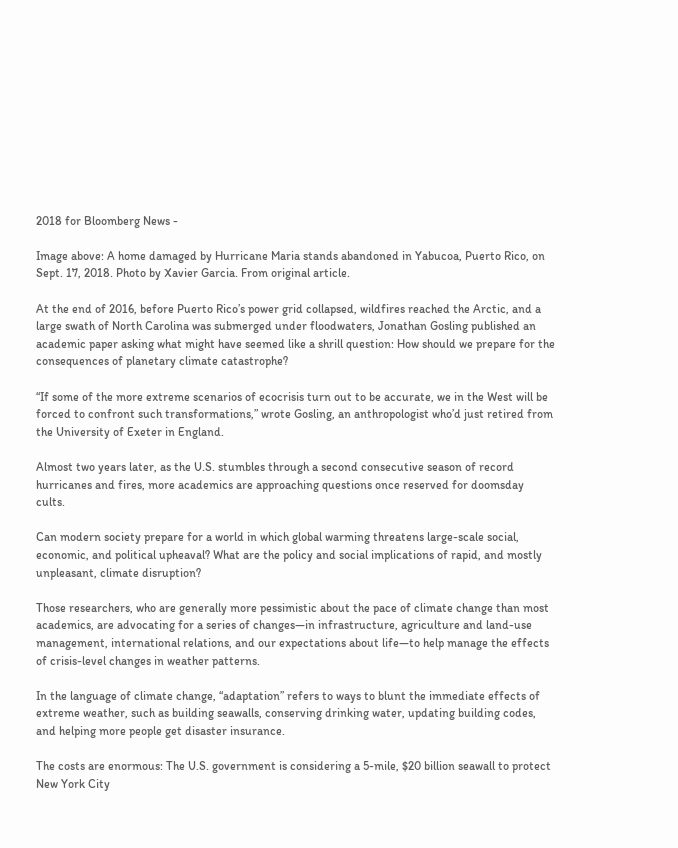2018 for Bloomberg News -

Image above: A home damaged by Hurricane Maria stands abandoned in Yabucoa, Puerto Rico, on Sept. 17, 2018. Photo by Xavier Garcia. From original article.

At the end of 2016, before Puerto Rico’s power grid collapsed, wildfires reached the Arctic, and a large swath of North Carolina was submerged under floodwaters, Jonathan Gosling published an academic paper asking what might have seemed like a shrill question: How should we prepare for the consequences of planetary climate catastrophe?

“If some of the more extreme scenarios of ecocrisis turn out to be accurate, we in the West will be forced to confront such transformations,” wrote Gosling, an anthropologist who’d just retired from the University of Exeter in England.

Almost two years later, as the U.S. stumbles through a second consecutive season of record hurricanes and fires, more academics are approaching questions once reserved for doomsday cults.

Can modern society prepare for a world in which global warming threatens large-scale social, economic, and political upheaval? What are the policy and social implications of rapid, and mostly unpleasant, climate disruption?

Those researchers, who are generally more pessimistic about the pace of climate change than most academics, are advocating for a series of changes—in infrastructure, agriculture and land-use management, international relations, and our expectations about life—to help manage the effects of crisis-level changes in weather patterns.

In the language of climate change, “adaptation” refers to ways to blunt the immediate effects of extreme weather, such as building seawalls, conserving drinking water, updating building codes, and helping more people get disaster insurance.

The costs are enormous: The U.S. government is considering a 5-mile, $20 billion seawall to protect New York City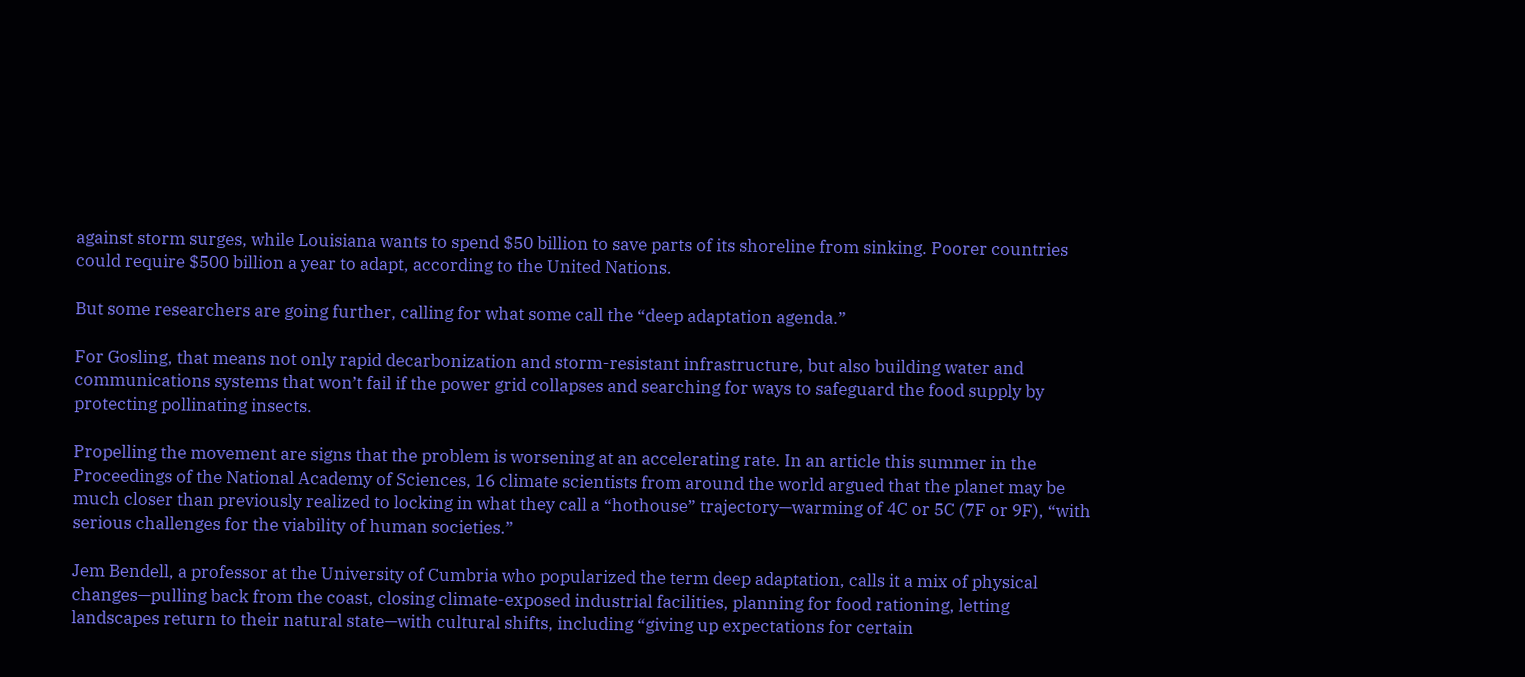against storm surges, while Louisiana wants to spend $50 billion to save parts of its shoreline from sinking. Poorer countries could require $500 billion a year to adapt, according to the United Nations.

But some researchers are going further, calling for what some call the “deep adaptation agenda.”

For Gosling, that means not only rapid decarbonization and storm-resistant infrastructure, but also building water and communications systems that won’t fail if the power grid collapses and searching for ways to safeguard the food supply by protecting pollinating insects.

Propelling the movement are signs that the problem is worsening at an accelerating rate. In an article this summer in the Proceedings of the National Academy of Sciences, 16 climate scientists from around the world argued that the planet may be much closer than previously realized to locking in what they call a “hothouse” trajectory—warming of 4C or 5C (7F or 9F), “with serious challenges for the viability of human societies.”

Jem Bendell, a professor at the University of Cumbria who popularized the term deep adaptation, calls it a mix of physical changes—pulling back from the coast, closing climate-exposed industrial facilities, planning for food rationing, letting landscapes return to their natural state—with cultural shifts, including “giving up expectations for certain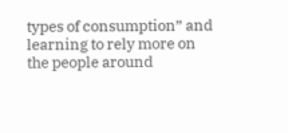types of consumption” and learning to rely more on the people around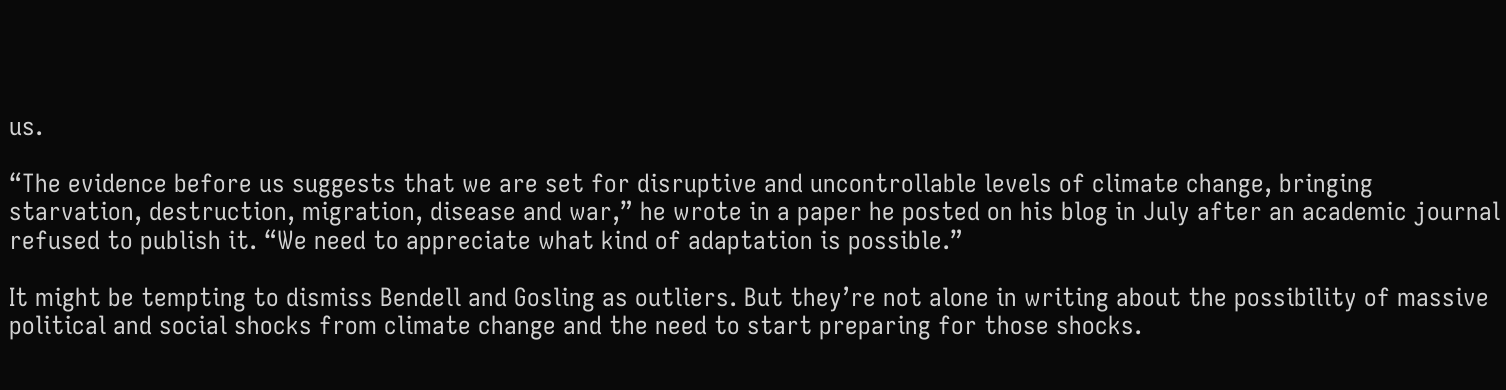us.

“The evidence before us suggests that we are set for disruptive and uncontrollable levels of climate change, bringing starvation, destruction, migration, disease and war,” he wrote in a paper he posted on his blog in July after an academic journal refused to publish it. “We need to appreciate what kind of adaptation is possible.”

It might be tempting to dismiss Bendell and Gosling as outliers. But they’re not alone in writing about the possibility of massive political and social shocks from climate change and the need to start preparing for those shocks.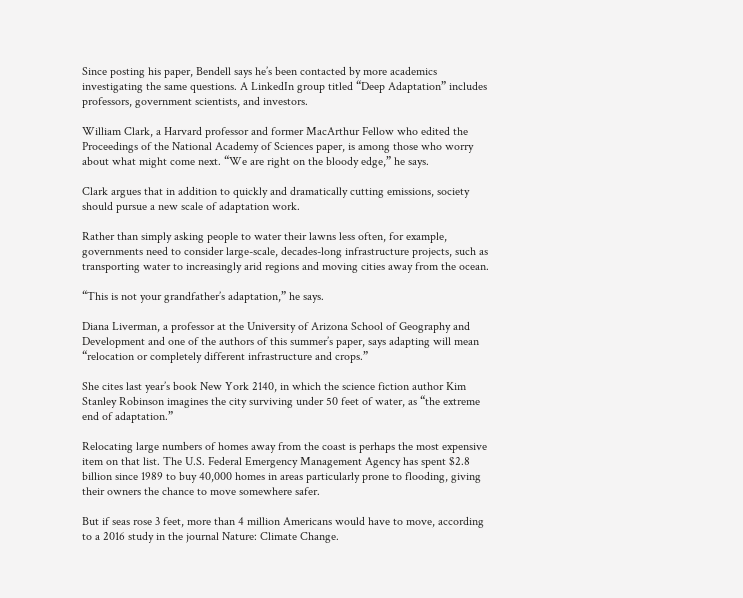Since posting his paper, Bendell says he’s been contacted by more academics investigating the same questions. A LinkedIn group titled “Deep Adaptation” includes professors, government scientists, and investors.

William Clark, a Harvard professor and former MacArthur Fellow who edited the Proceedings of the National Academy of Sciences paper, is among those who worry about what might come next. “We are right on the bloody edge,” he says.

Clark argues that in addition to quickly and dramatically cutting emissions, society should pursue a new scale of adaptation work.

Rather than simply asking people to water their lawns less often, for example, governments need to consider large-scale, decades-long infrastructure projects, such as transporting water to increasingly arid regions and moving cities away from the ocean.

“This is not your grandfather’s adaptation,” he says.

Diana Liverman, a professor at the University of Arizona School of Geography and Development and one of the authors of this summer’s paper, says adapting will mean “relocation or completely different infrastructure and crops.”

She cites last year’s book New York 2140, in which the science fiction author Kim Stanley Robinson imagines the city surviving under 50 feet of water, as “the extreme end of adaptation.”

Relocating large numbers of homes away from the coast is perhaps the most expensive item on that list. The U.S. Federal Emergency Management Agency has spent $2.8 billion since 1989 to buy 40,000 homes in areas particularly prone to flooding, giving their owners the chance to move somewhere safer.

But if seas rose 3 feet, more than 4 million Americans would have to move, according to a 2016 study in the journal Nature: Climate Change.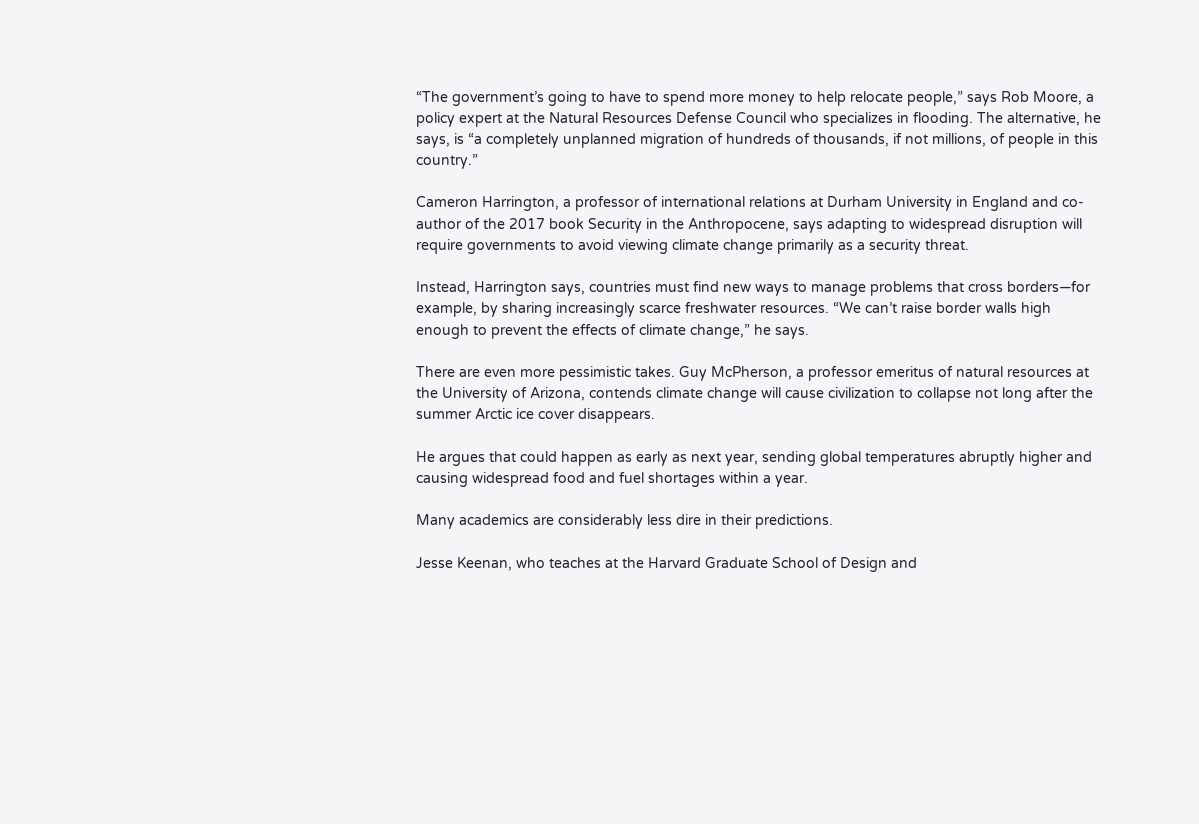“The government’s going to have to spend more money to help relocate people,” says Rob Moore, a policy expert at the Natural Resources Defense Council who specializes in flooding. The alternative, he says, is “a completely unplanned migration of hundreds of thousands, if not millions, of people in this country.”

Cameron Harrington, a professor of international relations at Durham University in England and co-author of the 2017 book Security in the Anthropocene, says adapting to widespread disruption will require governments to avoid viewing climate change primarily as a security threat.

Instead, Harrington says, countries must find new ways to manage problems that cross borders—for example, by sharing increasingly scarce freshwater resources. “We can’t raise border walls high enough to prevent the effects of climate change,” he says.

There are even more pessimistic takes. Guy McPherson, a professor emeritus of natural resources at the University of Arizona, contends climate change will cause civilization to collapse not long after the summer Arctic ice cover disappears.

He argues that could happen as early as next year, sending global temperatures abruptly higher and causing widespread food and fuel shortages within a year.

Many academics are considerably less dire in their predictions.

Jesse Keenan, who teaches at the Harvard Graduate School of Design and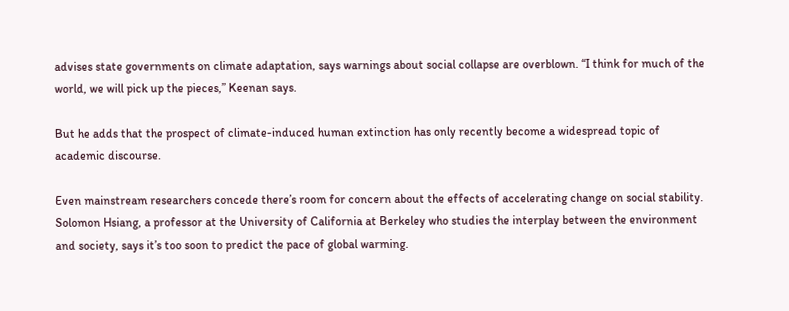advises state governments on climate adaptation, says warnings about social collapse are overblown. “I think for much of the world, we will pick up the pieces,” Keenan says.

But he adds that the prospect of climate-induced human extinction has only recently become a widespread topic of academic discourse.

Even mainstream researchers concede there’s room for concern about the effects of accelerating change on social stability. Solomon Hsiang, a professor at the University of California at Berkeley who studies the interplay between the environment and society, says it’s too soon to predict the pace of global warming.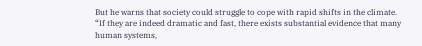But he warns that society could struggle to cope with rapid shifts in the climate.
“If they are indeed dramatic and fast, there exists substantial evidence that many human systems,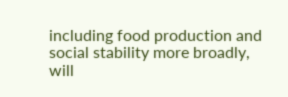including food production and social stability more broadly, will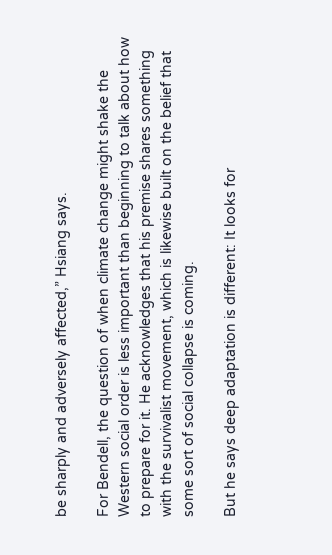be sharply and adversely affected,” Hsiang says.

For Bendell, the question of when climate change might shake the Western social order is less important than beginning to talk about how to prepare for it. He acknowledges that his premise shares something with the survivalist movement, which is likewise built on the belief that some sort of social collapse is coming.

But he says deep adaptation is different: It looks for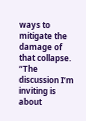ways to mitigate the damage of that collapse. “The discussion I’m inviting is about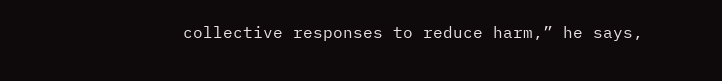collective responses to reduce harm,” he says,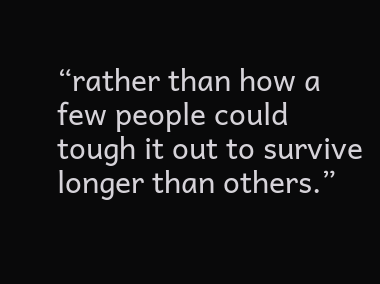“rather than how a few people could tough it out to survive longer than others.”